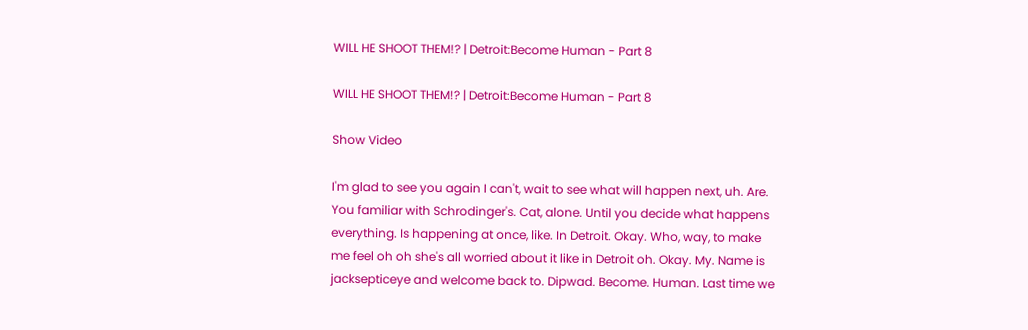WILL HE SHOOT THEM!? | Detroit:Become Human - Part 8

WILL HE SHOOT THEM!? | Detroit:Become Human - Part 8

Show Video

I'm glad to see you again I can't, wait to see what will happen next, uh. Are. You familiar with Schrodinger's. Cat, alone. Until you decide what happens everything. Is happening at once, like. In Detroit. Okay. Who, way, to make me feel oh oh she's all worried about it like in Detroit oh. Okay. My. Name is jacksepticeye and welcome back to. Dipwad. Become. Human. Last time we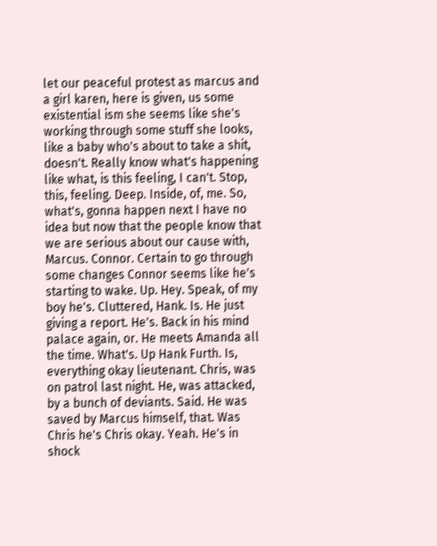let our peaceful protest as marcus and a girl karen, here is given, us some existential ism she seems like she's working through some stuff she looks, like a baby who's about to take a shit, doesn't. Really know what's happening like what, is this feeling, I can't. Stop, this, feeling. Deep. Inside, of, me. So, what's, gonna happen next I have no idea but now that the people know that we are serious about our cause with, Marcus. Connor. Certain to go through some changes Connor seems like he's starting to wake. Up. Hey. Speak, of my boy he's. Cluttered, Hank. Is. He just giving a report. He's. Back in his mind palace again, or. He meets Amanda all the time. What's. Up Hank Furth. Is, everything okay lieutenant. Chris, was on patrol last night. He, was attacked, by a bunch of deviants. Said. He was saved by Marcus himself, that. Was Chris he's Chris okay. Yeah. He's in shock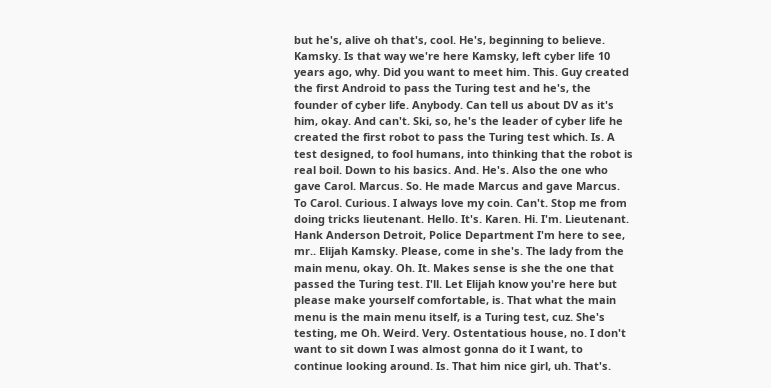but he's, alive oh that's, cool. He's, beginning to believe. Kamsky. Is that way we're here Kamsky, left cyber life 10 years ago, why. Did you want to meet him. This. Guy created the first Android to pass the Turing test and he's, the founder of cyber life. Anybody. Can tell us about DV as it's him, okay. And can't. Ski, so, he's the leader of cyber life he created the first robot to pass the Turing test which. Is. A test designed, to fool humans, into thinking that the robot is real boil. Down to his basics. And. He's. Also the one who gave Carol. Marcus. So. He made Marcus and gave Marcus. To Carol. Curious. I always love my coin. Can't. Stop me from doing tricks lieutenant. Hello. It's. Karen. Hi. I'm. Lieutenant. Hank Anderson Detroit, Police Department I'm here to see, mr.. Elijah Kamsky. Please, come in she's. The lady from the main menu, okay. Oh. It. Makes sense is she the one that passed the Turing test. I'll. Let Elijah know you're here but please make yourself comfortable, is. That what the main menu is the main menu itself, is a Turing test, cuz. She's testing, me Oh. Weird. Very. Ostentatious house, no. I don't want to sit down I was almost gonna do it I want, to continue looking around. Is. That him nice girl, uh. That's.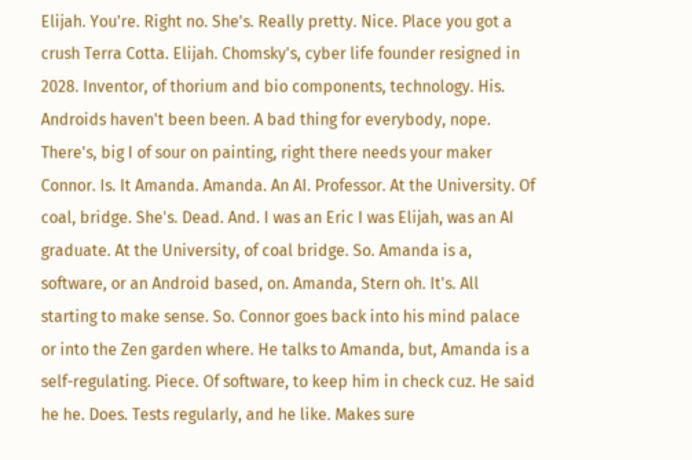Elijah. You're. Right no. She's. Really pretty. Nice. Place you got a crush Terra Cotta. Elijah. Chomsky's, cyber life founder resigned in 2028. Inventor, of thorium and bio components, technology. His. Androids haven't been been. A bad thing for everybody, nope. There's, big I of sour on painting, right there needs your maker Connor. Is. It Amanda. Amanda. An AI. Professor. At the University. Of coal, bridge. She's. Dead. And. I was an Eric I was Elijah, was an AI graduate. At the University, of coal bridge. So. Amanda is a, software, or an Android based, on. Amanda, Stern oh. It's. All starting to make sense. So. Connor goes back into his mind palace or into the Zen garden where. He talks to Amanda, but, Amanda is a self-regulating. Piece. Of software, to keep him in check cuz. He said he he. Does. Tests regularly, and he like. Makes sure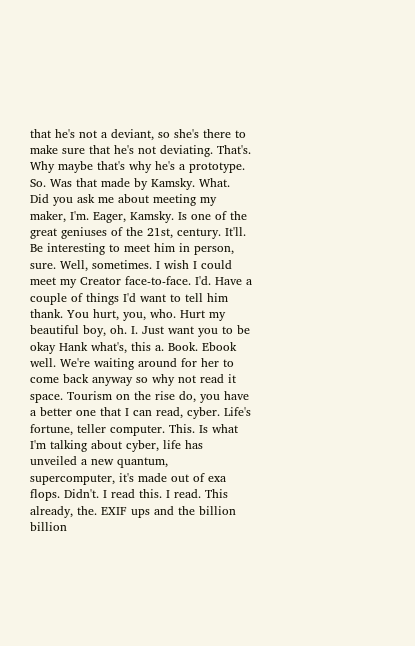that he's not a deviant, so she's there to make sure that he's not deviating. That's. Why maybe that's why he's a prototype. So. Was that made by Kamsky. What. Did you ask me about meeting my maker, I'm. Eager, Kamsky. Is one of the great geniuses of the 21st, century. It'll. Be interesting to meet him in person, sure. Well, sometimes. I wish I could meet my Creator face-to-face. I'd. Have a couple of things I'd want to tell him thank. You hurt, you, who. Hurt my beautiful boy, oh. I. Just want you to be okay Hank what's, this a. Book. Ebook well. We're waiting around for her to come back anyway so why not read it space. Tourism on the rise do, you have a better one that I can read, cyber. Life's fortune, teller computer. This. Is what I'm talking about cyber, life has unveiled a new quantum, supercomputer, it's made out of exa flops. Didn't. I read this. I read. This already, the. EXIF ups and the billion billion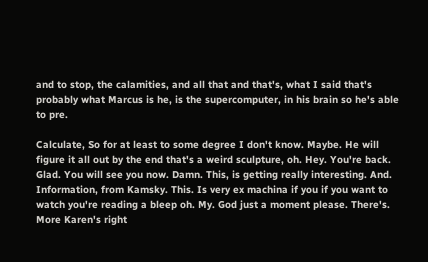and to stop, the calamities, and all that and that's, what I said that's probably what Marcus is he, is the supercomputer, in his brain so he's able to pre.

Calculate, So for at least to some degree I don't know. Maybe. He will figure it all out by the end that's a weird sculpture, oh. Hey. You're back. Glad. You will see you now. Damn. This, is getting really interesting. And. Information, from Kamsky. This. Is very ex machina if you if you want to watch you're reading a bleep oh. My. God just a moment please. There's. More Karen's right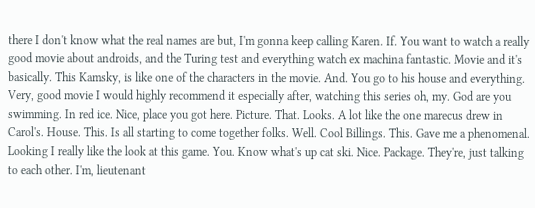there I don't know what the real names are but, I'm gonna keep calling Karen. If. You want to watch a really good movie about androids, and the Turing test and everything watch ex machina fantastic. Movie and it's basically. This Kamsky, is like one of the characters in the movie. And. You go to his house and everything. Very, good movie I would highly recommend it especially after, watching this series oh, my. God are you swimming. In red ice. Nice, place you got here. Picture. That. Looks. A lot like the one marecus drew in Carol's. House. This. Is all starting to come together folks. Well. Cool Billings. This. Gave me a phenomenal. Looking I really like the look at this game. You. Know what's up cat ski. Nice. Package. They're, just talking to each other. I'm, lieutenant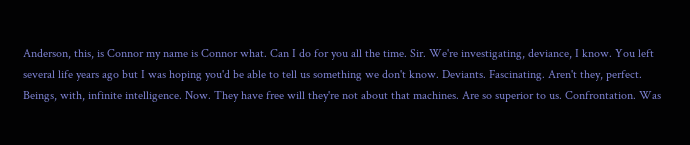Anderson, this, is Connor my name is Connor what. Can I do for you all the time. Sir. We're investigating, deviance, I know. You left several life years ago but I was hoping you'd be able to tell us something we don't know. Deviants. Fascinating. Aren't they, perfect. Beings, with, infinite intelligence. Now. They have free will they're not about that machines. Are so superior to us. Confrontation. Was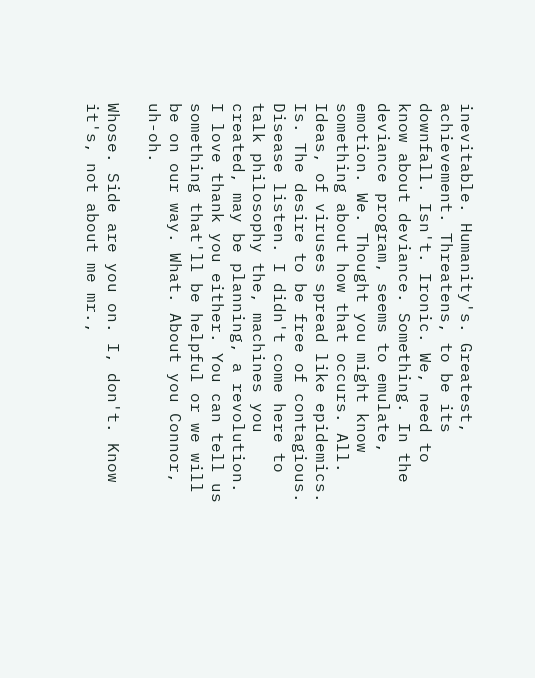inevitable. Humanity's. Greatest, achievement. Threatens, to be its downfall. Isn't. Ironic. We, need to know about deviance. Something. In the deviance program, seems to emulate, emotion. We. Thought you might know something about how that occurs. All. Ideas, of viruses spread like epidemics. Is. The desire to be free of contagious. Disease listen. I didn't come here to talk philosophy the, machines you created, may be planning, a revolution. I love thank you either. You can tell us something that'll be helpful or we will be on our way. What. About you Connor, uh-oh.

Whose. Side are you on. I, don't. Know it's, not about me mr.,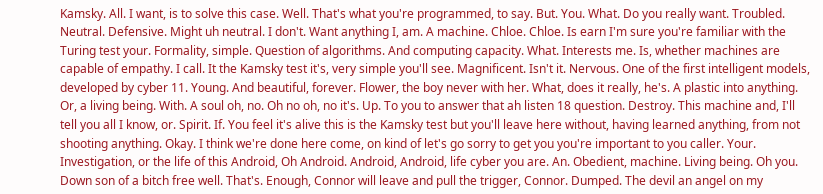Kamsky. All. I want, is to solve this case. Well. That's what you're programmed, to say. But. You. What. Do you really want. Troubled. Neutral. Defensive. Might uh neutral. I don't. Want anything I, am. A machine. Chloe. Chloe. Is earn I'm sure you're familiar with the Turing test your. Formality, simple. Question of algorithms. And computing capacity. What. Interests me. Is, whether machines are capable of empathy. I call. It the Kamsky test it's, very simple you'll see. Magnificent. Isn't it. Nervous. One of the first intelligent models, developed by cyber 11. Young. And beautiful, forever. Flower, the boy never with her. What, does it really, he's. A plastic into anything. Or, a living being. With. A soul oh, no. Oh no oh, no it's. Up. To you to answer that ah listen 18 question. Destroy. This machine and, I'll tell you all I know, or. Spirit. If. You feel it's alive this is the Kamsky test but you'll leave here without, having learned anything, from not shooting anything. Okay. I think we're done here come, on kind of let's go sorry to get you you're important to you caller. Your. Investigation, or the life of this Android, Oh Android. Android, Android, life cyber you are. An. Obedient, machine. Living being. Oh you. Down son of a bitch free well. That's. Enough, Connor will leave and pull the trigger, Connor. Dumped. The devil an angel on my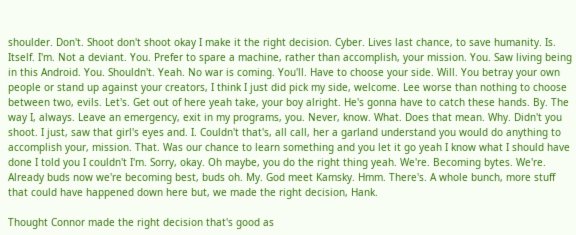shoulder. Don't. Shoot don't shoot okay I make it the right decision. Cyber. Lives last chance, to save humanity. Is. Itself. I'm. Not a deviant. You. Prefer to spare a machine, rather than accomplish, your mission. You. Saw living being in this Android. You. Shouldn't. Yeah. No war is coming. You'll. Have to choose your side. Will. You betray your own people or stand up against your creators, I think I just did pick my side, welcome. Lee worse than nothing to choose between two, evils. Let's. Get out of here yeah take, your boy alright. He's gonna have to catch these hands. By. The way I, always. Leave an emergency, exit in my programs, you. Never, know. What. Does that mean. Why. Didn't you shoot. I just, saw that girl's eyes and. I. Couldn't that's, all call, her a garland understand you would do anything to accomplish your, mission. That. Was our chance to learn something and you let it go yeah I know what I should have done I told you I couldn't I'm. Sorry, okay. Oh maybe, you do the right thing yeah. We're. Becoming bytes. We're. Already buds now we're becoming best, buds oh. My. God meet Kamsky. Hmm. There's. A whole bunch, more stuff that could have happened down here but, we made the right decision, Hank.

Thought Connor made the right decision that's good as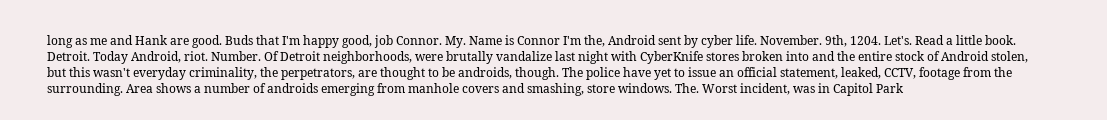long as me and Hank are good. Buds that I'm happy good, job Connor. My. Name is Connor I'm the, Android sent by cyber life. November. 9th, 1204. Let's. Read a little book. Detroit. Today Android, riot. Number. Of Detroit neighborhoods, were brutally vandalize last night with CyberKnife stores broken into and the entire stock of Android stolen, but this wasn't everyday criminality, the perpetrators, are thought to be androids, though. The police have yet to issue an official statement, leaked, CCTV, footage from the surrounding. Area shows a number of androids emerging from manhole covers and smashing, store windows. The. Worst incident, was in Capitol Park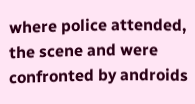where police attended, the scene and were confronted by androids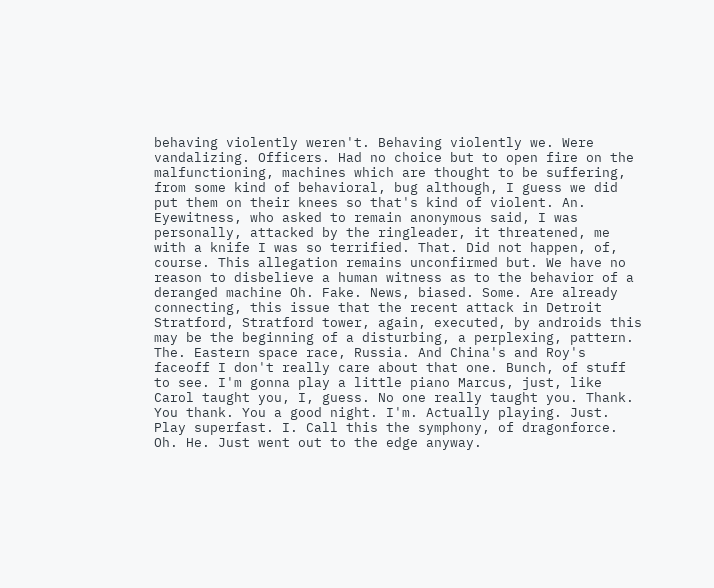behaving violently weren't. Behaving violently we. Were vandalizing. Officers. Had no choice but to open fire on the malfunctioning, machines which are thought to be suffering, from some kind of behavioral, bug although, I guess we did put them on their knees so that's kind of violent. An. Eyewitness, who asked to remain anonymous said, I was personally, attacked by the ringleader, it threatened, me with a knife I was so terrified. That. Did not happen, of, course. This allegation remains unconfirmed but. We have no reason to disbelieve a human witness as to the behavior of a deranged machine Oh. Fake. News, biased. Some. Are already connecting, this issue that the recent attack in Detroit Stratford, Stratford tower, again, executed, by androids this may be the beginning of a disturbing, a perplexing, pattern. The. Eastern space race, Russia. And China's and Roy's faceoff I don't really care about that one. Bunch, of stuff to see. I'm gonna play a little piano Marcus, just, like Carol taught you, I, guess. No one really taught you. Thank. You thank. You a good night. I'm. Actually playing. Just. Play superfast. I. Call this the symphony, of dragonforce. Oh. He. Just went out to the edge anyway.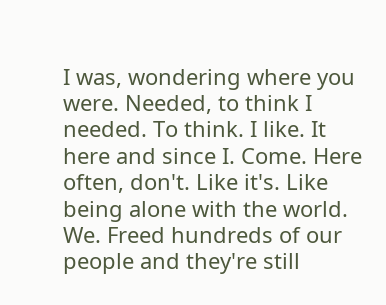I was, wondering where you were. Needed, to think I needed. To think. I like. It here and since I. Come. Here often, don't. Like it's. Like being alone with the world. We. Freed hundreds of our people and they're still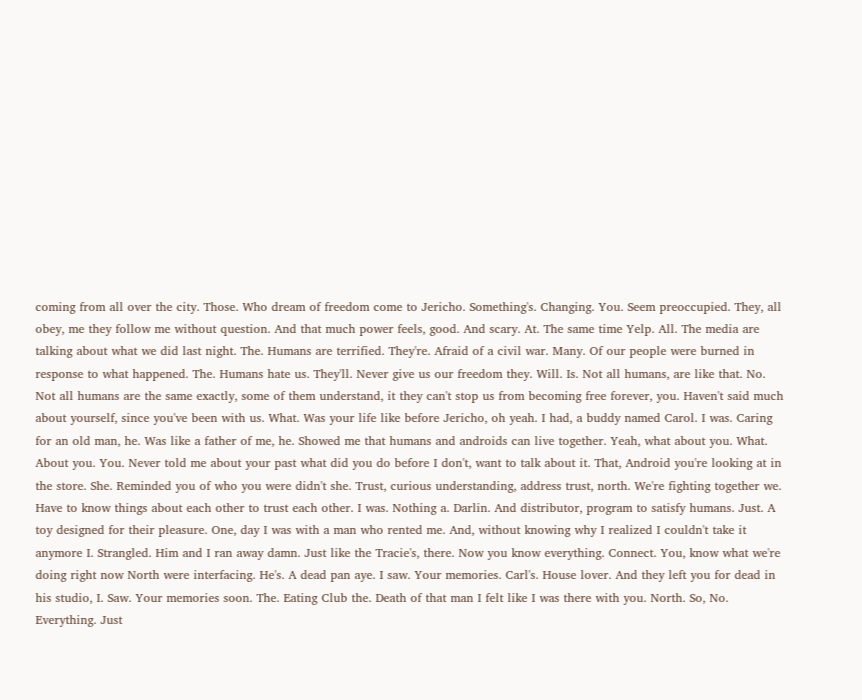coming from all over the city. Those. Who dream of freedom come to Jericho. Something's. Changing. You. Seem preoccupied. They, all obey, me they follow me without question. And that much power feels, good. And scary. At. The same time Yelp. All. The media are talking about what we did last night. The. Humans are terrified. They're. Afraid of a civil war. Many. Of our people were burned in response to what happened. The. Humans hate us. They'll. Never give us our freedom they. Will. Is. Not all humans, are like that. No. Not all humans are the same exactly, some of them understand, it they can't stop us from becoming free forever, you. Haven't said much about yourself, since you've been with us. What. Was your life like before Jericho, oh yeah. I had, a buddy named Carol. I was. Caring for an old man, he. Was like a father of me, he. Showed me that humans and androids can live together. Yeah, what about you. What. About you. You. Never told me about your past what did you do before I don't, want to talk about it. That, Android you're looking at in the store. She. Reminded you of who you were didn't she. Trust, curious understanding, address trust, north. We're fighting together we. Have to know things about each other to trust each other. I was. Nothing a. Darlin. And distributor, program to satisfy humans. Just. A toy designed for their pleasure. One, day I was with a man who rented me. And, without knowing why I realized I couldn't take it anymore I. Strangled. Him and I ran away damn. Just like the Tracie's, there. Now you know everything. Connect. You, know what we're doing right now North were interfacing. He's. A dead pan aye. I saw. Your memories. Carl's. House lover. And they left you for dead in his studio, I. Saw. Your memories soon. The. Eating Club the. Death of that man I felt like I was there with you. North. So, No. Everything. Just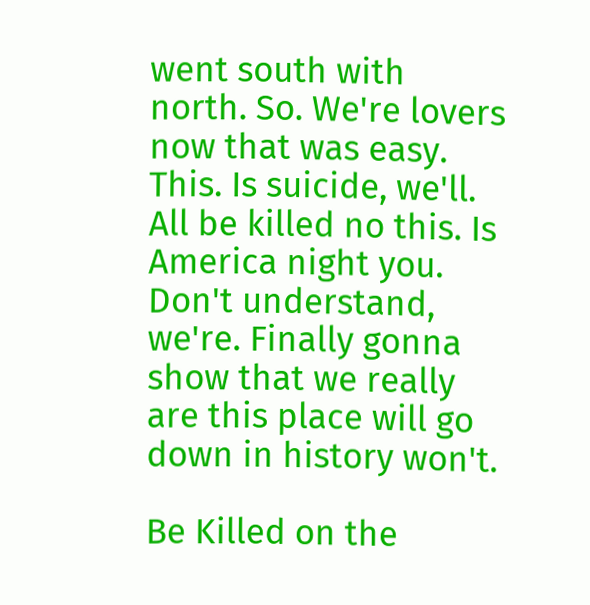went south with north. So. We're lovers now that was easy. This. Is suicide, we'll. All be killed no this. Is America night you. Don't understand, we're. Finally gonna show that we really are this place will go down in history won't.

Be Killed on the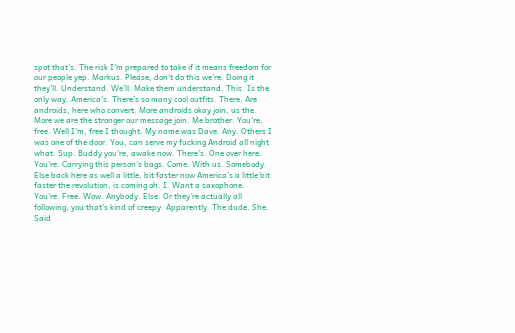spot that's. The risk I'm prepared to take if it means freedom for our people yep. Markus. Please, don't do this we're. Doing it they'll. Understand. We'll. Make them understand. This. Is the only way. America's. There's so many cool outfits. There. Are androids, here who convert. More androids okay join, us the. More we are the stronger our message join. Me brother. You're, free. Well I'm, free I thought. My name was Dave. Any. Others I was one of the door. You, can serve my fucking Android all night what. Sup. Buddy you're, awake now. There's. One over here. You're. Carrying this person's bags. Come. With us. Somebody. Else back here as well a little, bit faster now America's a little bit faster the revolution, is coming oh. I. Want a saxophone. You're. Free. Wow. Anybody. Else. Or they're actually all following, you that's kind of creepy. Apparently. The dude. She. Said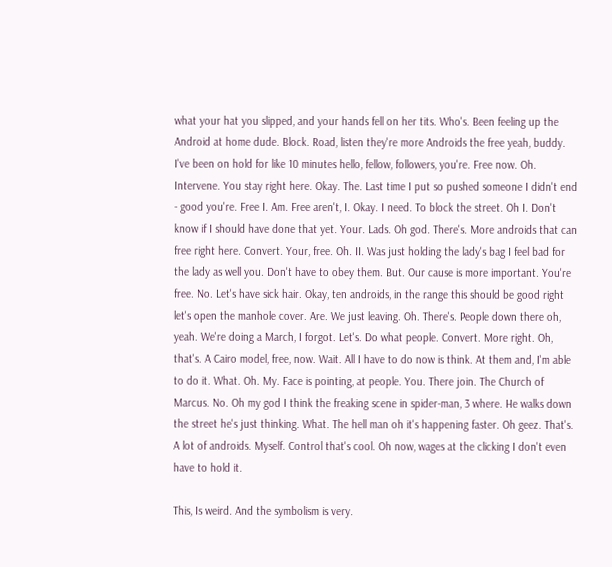what your hat you slipped, and your hands fell on her tits. Who's. Been feeling up the Android at home dude. Block. Road, listen they're more Androids the free yeah, buddy. I've been on hold for like 10 minutes hello, fellow, followers, you're. Free now. Oh. Intervene. You stay right here. Okay. The. Last time I put so pushed someone I didn't end - good you're. Free I. Am. Free aren't, I. Okay. I need. To block the street. Oh I. Don't know if I should have done that yet. Your. Lads. Oh god. There's. More androids that can free right here. Convert. Your, free. Oh. II. Was just holding the lady's bag I feel bad for the lady as well you. Don't have to obey them. But. Our cause is more important. You're free. No. Let's have sick hair. Okay, ten androids, in the range this should be good right let's open the manhole cover. Are. We just leaving. Oh. There's. People down there oh, yeah. We're doing a March, I forgot. Let's. Do what people. Convert. More right. Oh, that's. A Cairo model, free, now. Wait. All I have to do now is think. At them and, I'm able to do it. What. Oh. My. Face is pointing, at people. You. There join. The Church of Marcus. No. Oh my god I think the freaking scene in spider-man, 3 where. He walks down the street he's just thinking. What. The hell man oh it's happening faster. Oh geez. That's. A lot of androids. Myself. Control that's cool. Oh now, wages at the clicking I don't even have to hold it.

This, Is weird. And the symbolism is very.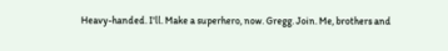Heavy-handed. I'll. Make a superhero, now. Gregg. Join. Me, brothers and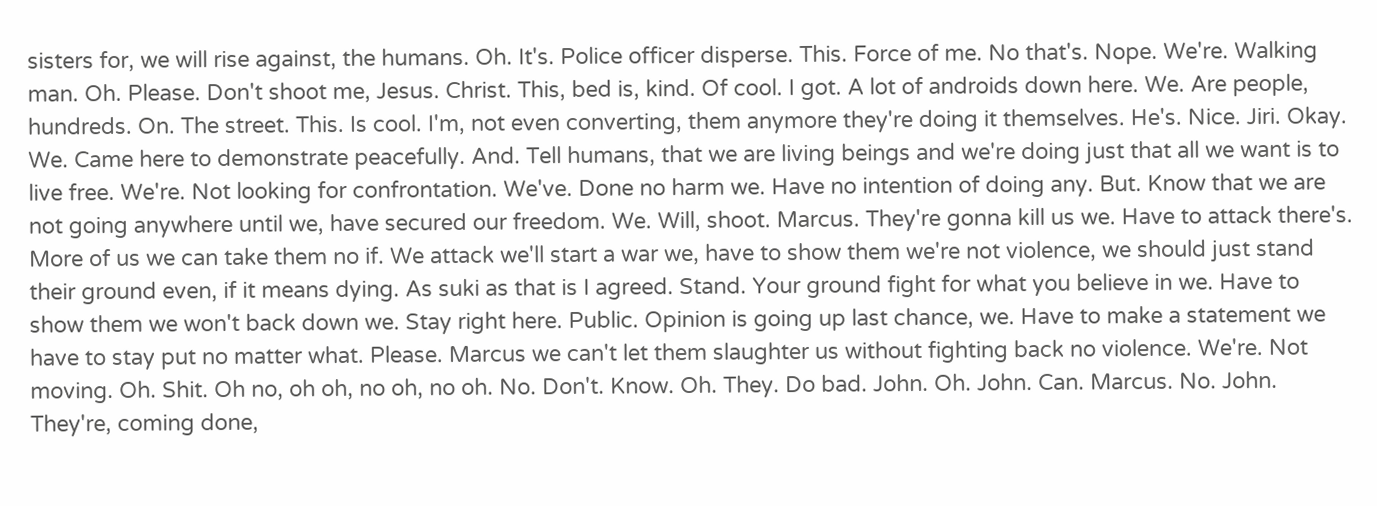sisters for, we will rise against, the humans. Oh. It's. Police officer disperse. This. Force of me. No that's. Nope. We're. Walking man. Oh. Please. Don't shoot me, Jesus. Christ. This, bed is, kind. Of cool. I got. A lot of androids down here. We. Are people, hundreds. On. The street. This. Is cool. I'm, not even converting, them anymore they're doing it themselves. He's. Nice. Jiri. Okay. We. Came here to demonstrate peacefully. And. Tell humans, that we are living beings and we're doing just that all we want is to live free. We're. Not looking for confrontation. We've. Done no harm we. Have no intention of doing any. But. Know that we are not going anywhere until we, have secured our freedom. We. Will, shoot. Marcus. They're gonna kill us we. Have to attack there's. More of us we can take them no if. We attack we'll start a war we, have to show them we're not violence, we should just stand their ground even, if it means dying. As suki as that is I agreed. Stand. Your ground fight for what you believe in we. Have to show them we won't back down we. Stay right here. Public. Opinion is going up last chance, we. Have to make a statement we have to stay put no matter what. Please. Marcus we can't let them slaughter us without fighting back no violence. We're. Not moving. Oh. Shit. Oh no, oh oh, no oh, no oh. No. Don't. Know. Oh. They. Do bad. John. Oh. John. Can. Marcus. No. John. They're, coming done,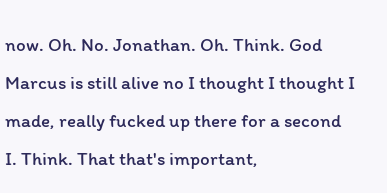now. Oh. No. Jonathan. Oh. Think. God Marcus is still alive no I thought I thought I made, really fucked up there for a second I. Think. That that's important,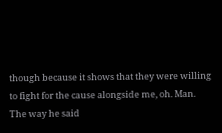though because it shows that they were willing to fight for the cause alongside me, oh. Man. The way he said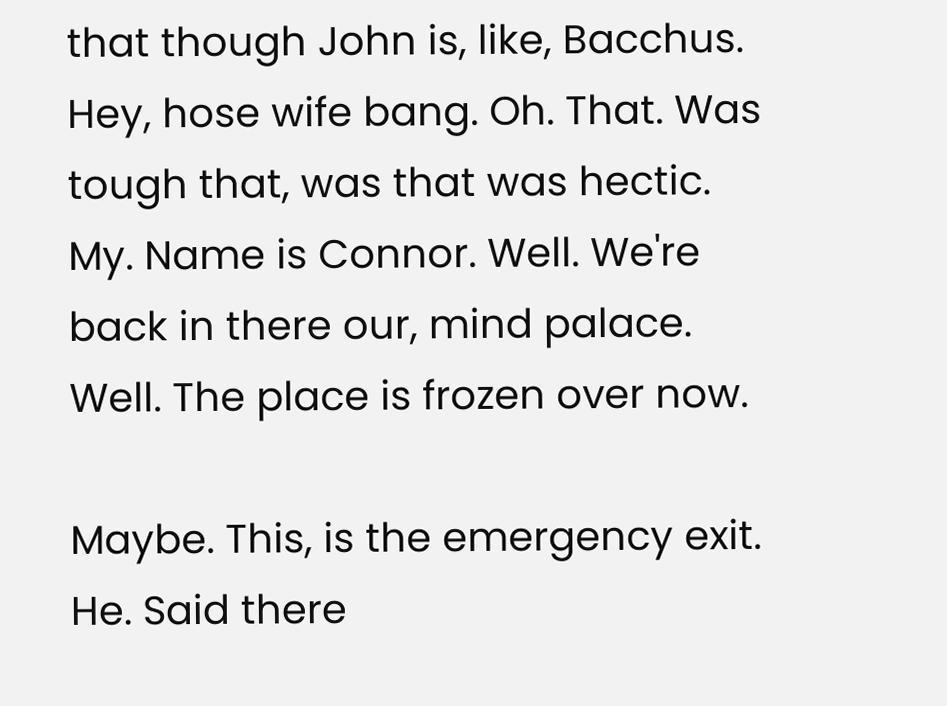that though John is, like, Bacchus. Hey, hose wife bang. Oh. That. Was tough that, was that was hectic. My. Name is Connor. Well. We're back in there our, mind palace. Well. The place is frozen over now.

Maybe. This, is the emergency exit. He. Said there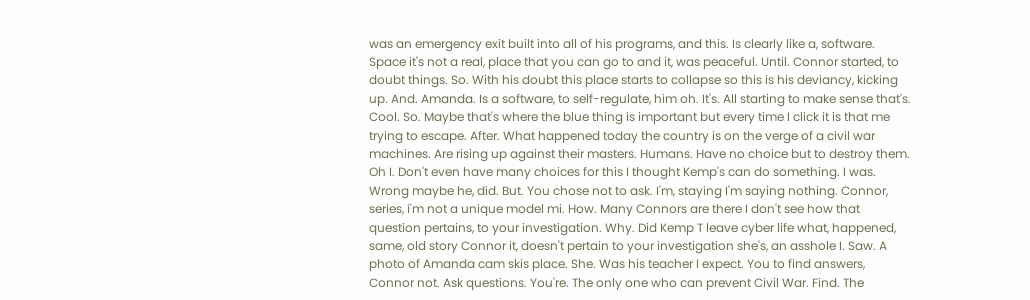was an emergency exit built into all of his programs, and this. Is clearly like a, software. Space it's not a real, place that you can go to and it, was peaceful. Until. Connor started, to doubt things. So. With his doubt this place starts to collapse so this is his deviancy, kicking up. And. Amanda. Is a software, to self-regulate, him oh. It's. All starting to make sense that's. Cool. So. Maybe that's where the blue thing is important but every time I click it is that me trying to escape. After. What happened today the country is on the verge of a civil war machines. Are rising up against their masters. Humans. Have no choice but to destroy them. Oh I. Don't even have many choices for this I thought Kemp's can do something. I was. Wrong maybe he, did. But. You chose not to ask. I'm, staying I'm saying nothing. Connor, series, i'm not a unique model mi. How. Many Connors are there I don't see how that question pertains, to your investigation. Why. Did Kemp T leave cyber life what, happened, same, old story Connor it, doesn't pertain to your investigation she's, an asshole I. Saw. A photo of Amanda cam skis place. She. Was his teacher I expect. You to find answers, Connor not. Ask questions. You're. The only one who can prevent Civil War. Find. The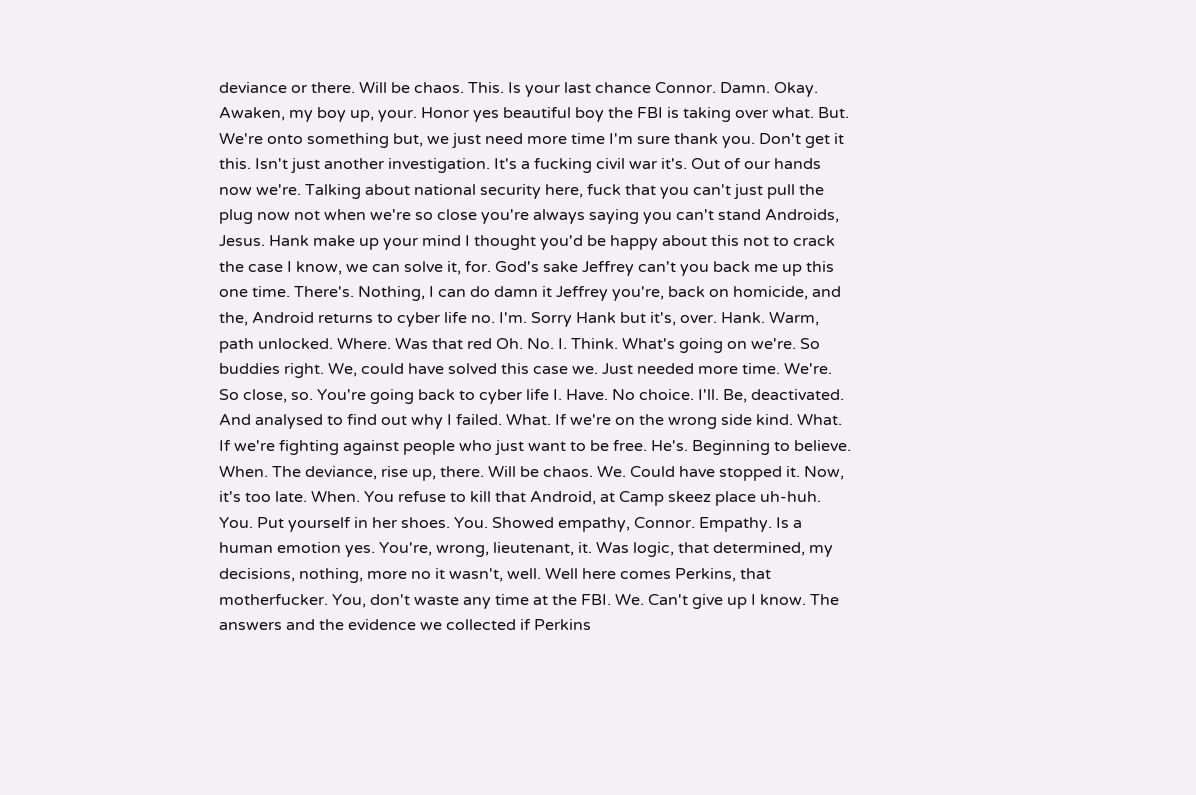deviance or there. Will be chaos. This. Is your last chance Connor. Damn. Okay. Awaken, my boy up, your. Honor yes beautiful boy the FBI is taking over what. But. We're onto something but, we just need more time I'm sure thank you. Don't get it this. Isn't just another investigation. It's a fucking civil war it's. Out of our hands now we're. Talking about national security here, fuck that you can't just pull the plug now not when we're so close you're always saying you can't stand Androids, Jesus. Hank make up your mind I thought you'd be happy about this not to crack the case I know, we can solve it, for. God's sake Jeffrey can't you back me up this one time. There's. Nothing, I can do damn it Jeffrey you're, back on homicide, and the, Android returns to cyber life no. I'm. Sorry Hank but it's, over. Hank. Warm, path unlocked. Where. Was that red Oh. No. I. Think. What's going on we're. So buddies right. We, could have solved this case we. Just needed more time. We're. So close, so. You're going back to cyber life I. Have. No choice. I'll. Be, deactivated. And analysed to find out why I failed. What. If we're on the wrong side kind. What. If we're fighting against people who just want to be free. He's. Beginning to believe. When. The deviance, rise up, there. Will be chaos. We. Could have stopped it. Now, it's too late. When. You refuse to kill that Android, at Camp skeez place uh-huh. You. Put yourself in her shoes. You. Showed empathy, Connor. Empathy. Is a human emotion yes. You're, wrong, lieutenant, it. Was logic, that determined, my decisions, nothing, more no it wasn't, well. Well here comes Perkins, that motherfucker. You, don't waste any time at the FBI. We. Can't give up I know. The answers and the evidence we collected if Perkins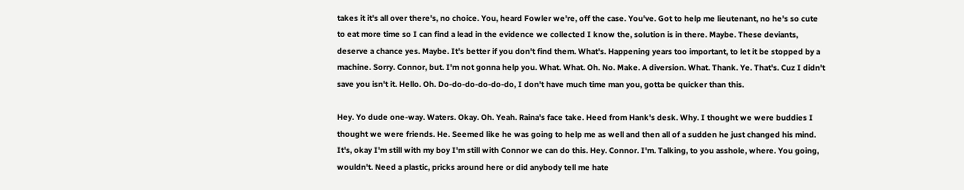takes it it's all over there's, no choice. You, heard Fowler we're, off the case. You've. Got to help me lieutenant, no he's so cute to eat more time so I can find a lead in the evidence we collected I know the, solution is in there. Maybe. These deviants, deserve a chance yes. Maybe. It's better if you don't find them. What's. Happening years too important, to let it be stopped by a machine. Sorry. Connor, but. I'm not gonna help you. What. What. Oh. No. Make. A diversion. What. Thank. Ye. That's. Cuz I didn't save you isn't it. Hello. Oh. Do-do-do-do-do-do, I don't have much time man you, gotta be quicker than this.

Hey. Yo dude one-way. Waters. Okay. Oh. Yeah. Raina's face take. Heed from Hank's desk. Why. I thought we were buddies I thought we were friends. He. Seemed like he was going to help me as well and then all of a sudden he just changed his mind. It's, okay I'm still with my boy I'm still with Connor we can do this. Hey. Connor. I'm. Talking, to you asshole, where. You going, wouldn't. Need a plastic, pricks around here or did anybody tell me hate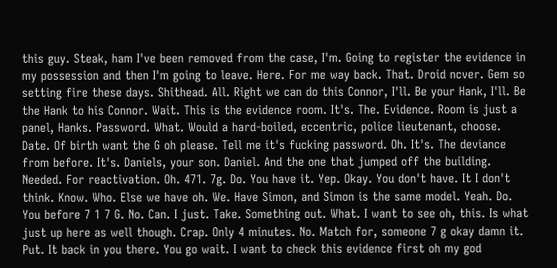this guy. Steak, ham I've been removed from the case, I'm. Going to register the evidence in my possession and then I'm going to leave. Here. For me way back. That. Droid ncver. Gem so setting fire these days. Shithead. All. Right we can do this Connor, I'll. Be your Hank, I'll. Be the Hank to his Connor. Wait. This is the evidence room. It's. The. Evidence. Room is just a panel, Hanks. Password. What. Would a hard-boiled, eccentric, police lieutenant, choose. Date. Of birth want the G oh please. Tell me it's fucking password. Oh. It's. The deviance from before. It's. Daniels, your son. Daniel. And the one that jumped off the building. Needed. For reactivation. Oh. 471. 7g. Do. You have it. Yep. Okay. You don't have. It I don't think. Know. Who. Else we have oh. We. Have Simon, and Simon is the same model. Yeah. Do. You before 7 1 7 G. No. Can. I just. Take. Something out. What. I want to see oh, this. Is what just up here as well though. Crap. Only 4 minutes. No. Match for, someone 7 g okay damn it. Put. It back in you there. You go wait. I want to check this evidence first oh my god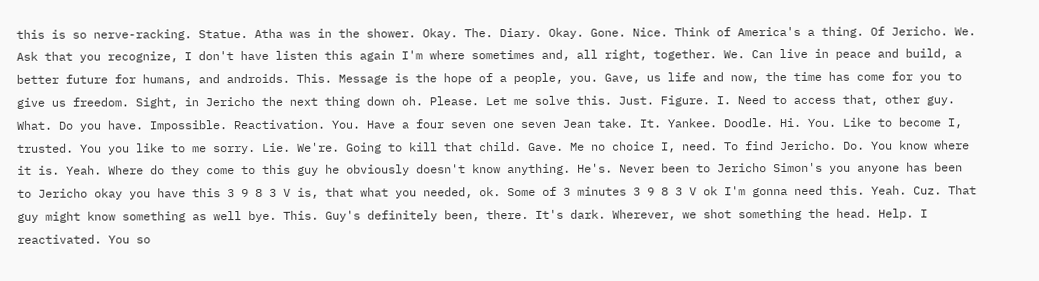this is so nerve-racking. Statue. Atha was in the shower. Okay. The. Diary. Okay. Gone. Nice. Think of America's a thing. Of Jericho. We. Ask that you recognize, I don't have listen this again I'm where sometimes and, all right, together. We. Can live in peace and build, a better future for humans, and androids. This. Message is the hope of a people, you. Gave, us life and now, the time has come for you to give us freedom. Sight, in Jericho the next thing down oh. Please. Let me solve this. Just. Figure. I. Need to access that, other guy. What. Do you have. Impossible. Reactivation. You. Have a four seven one seven Jean take. It. Yankee. Doodle. Hi. You. Like to become I, trusted. You you like to me sorry. Lie. We're. Going to kill that child. Gave. Me no choice I, need. To find Jericho. Do. You know where it is. Yeah. Where do they come to this guy he obviously doesn't know anything. He's. Never been to Jericho Simon's you anyone has been to Jericho okay you have this 3 9 8 3 V is, that what you needed, ok. Some of 3 minutes 3 9 8 3 V ok I'm gonna need this. Yeah. Cuz. That guy might know something as well bye. This. Guy's definitely been, there. It's dark. Wherever, we shot something the head. Help. I reactivated. You so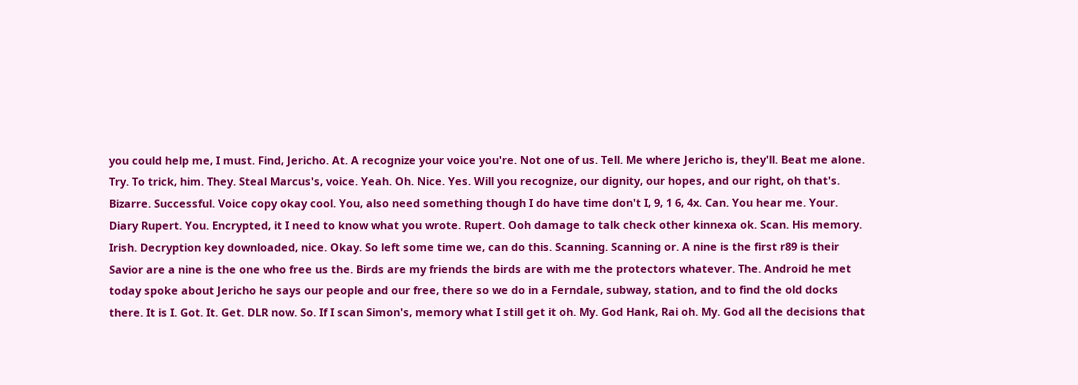you could help me, I must. Find, Jericho. At. A recognize your voice you're. Not one of us. Tell. Me where Jericho is, they'll. Beat me alone. Try. To trick, him. They. Steal Marcus's, voice. Yeah. Oh. Nice. Yes. Will you recognize, our dignity, our hopes, and our right, oh that's. Bizarre. Successful. Voice copy okay cool. You, also need something though I do have time don't I, 9, 1 6, 4x. Can. You hear me. Your. Diary Rupert. You. Encrypted, it I need to know what you wrote. Rupert. Ooh damage to talk check other kinnexa ok. Scan. His memory. Irish. Decryption key downloaded, nice. Okay. So left some time we, can do this. Scanning. Scanning or. A nine is the first r89 is their Savior are a nine is the one who free us the. Birds are my friends the birds are with me the protectors whatever. The. Android he met today spoke about Jericho he says our people and our free, there so we do in a Ferndale, subway, station, and to find the old docks there. It is I. Got. It. Get. DLR now. So. If I scan Simon's, memory what I still get it oh. My. God Hank, Rai oh. My. God all the decisions that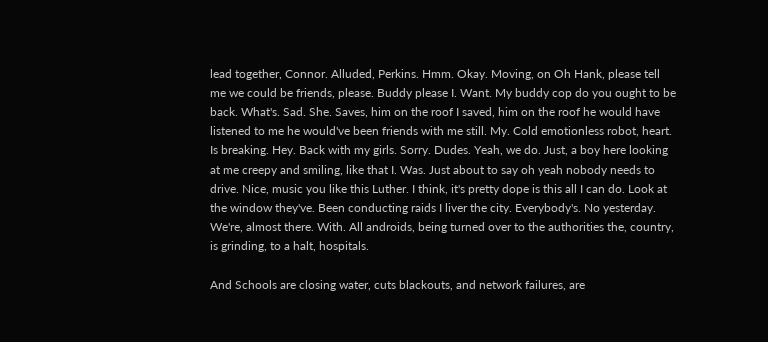lead together, Connor. Alluded, Perkins. Hmm. Okay. Moving, on Oh Hank, please tell me we could be friends, please. Buddy please I. Want. My buddy cop do you ought to be back. What's. Sad. She. Saves, him on the roof I saved, him on the roof he would have listened to me he would've been friends with me still. My. Cold emotionless robot, heart. Is breaking. Hey. Back with my girls. Sorry. Dudes. Yeah, we do. Just, a boy here looking at me creepy and smiling, like that I. Was. Just about to say oh yeah nobody needs to drive. Nice, music you like this Luther. I think, it's pretty dope is this all I can do. Look at the window they've. Been conducting raids I liver the city. Everybody's. No yesterday. We're, almost there. With. All androids, being turned over to the authorities the, country, is grinding, to a halt, hospitals.

And Schools are closing water, cuts blackouts, and network failures, are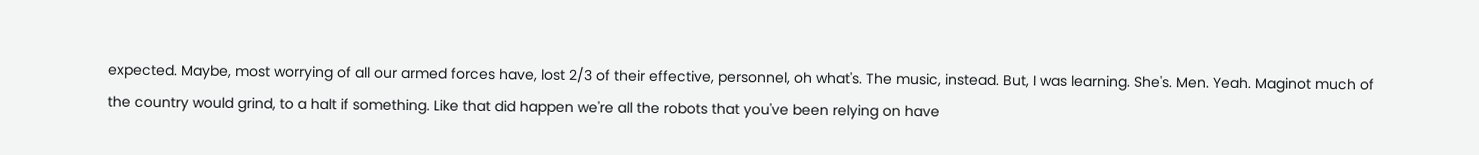expected. Maybe, most worrying of all our armed forces have, lost 2/3 of their effective, personnel, oh what's. The music, instead. But, I was learning. She's. Men. Yeah. Maginot much of the country would grind, to a halt if something. Like that did happen we're all the robots that you've been relying on have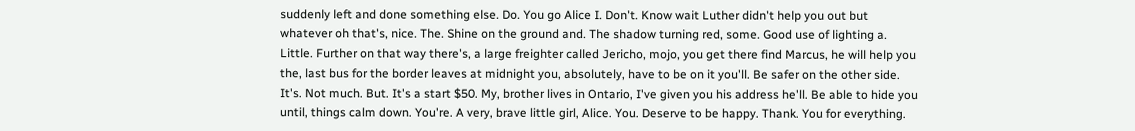suddenly left and done something else. Do. You go Alice I. Don't. Know wait Luther didn't help you out but whatever oh that's, nice. The. Shine on the ground and. The shadow turning red, some. Good use of lighting a. Little. Further on that way there's, a large freighter called Jericho, mojo, you get there find Marcus, he will help you the, last bus for the border leaves at midnight you, absolutely, have to be on it you'll. Be safer on the other side. It's. Not much. But. It's a start $50. My, brother lives in Ontario, I've given you his address he'll. Be able to hide you until, things calm down. You're. A very, brave little girl, Alice. You. Deserve to be happy. Thank. You for everything.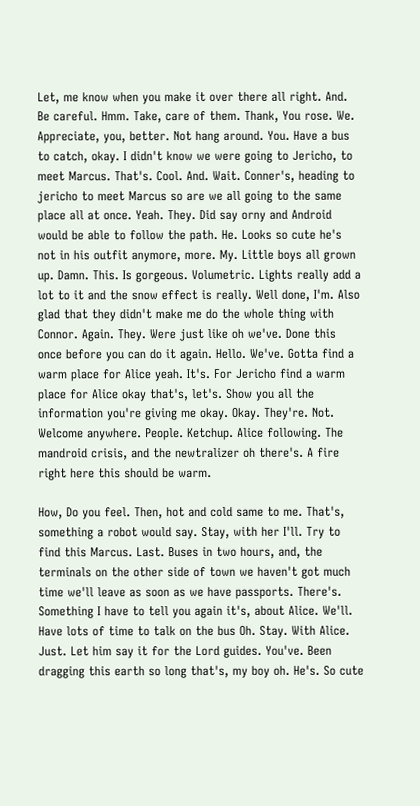Let, me know when you make it over there all right. And. Be careful. Hmm. Take, care of them. Thank, You rose. We. Appreciate, you, better. Not hang around. You. Have a bus to catch, okay. I didn't know we were going to Jericho, to meet Marcus. That's. Cool. And. Wait. Conner's, heading to jericho to meet Marcus so are we all going to the same place all at once. Yeah. They. Did say orny and Android would be able to follow the path. He. Looks so cute he's not in his outfit anymore, more. My. Little boys all grown up. Damn. This. Is gorgeous. Volumetric. Lights really add a lot to it and the snow effect is really. Well done, I'm. Also glad that they didn't make me do the whole thing with Connor. Again. They. Were just like oh we've. Done this once before you can do it again. Hello. We've. Gotta find a warm place for Alice yeah. It's. For Jericho find a warm place for Alice okay that's, let's. Show you all the information you're giving me okay. Okay. They're. Not. Welcome anywhere. People. Ketchup. Alice following. The mandroid crisis, and the newtralizer oh there's. A fire right here this should be warm.

How, Do you feel. Then, hot and cold same to me. That's, something a robot would say. Stay, with her I'll. Try to find this Marcus. Last. Buses in two hours, and, the terminals on the other side of town we haven't got much time we'll leave as soon as we have passports. There's. Something I have to tell you again it's, about Alice. We'll. Have lots of time to talk on the bus Oh. Stay. With Alice. Just. Let him say it for the Lord guides. You've. Been dragging this earth so long that's, my boy oh. He's. So cute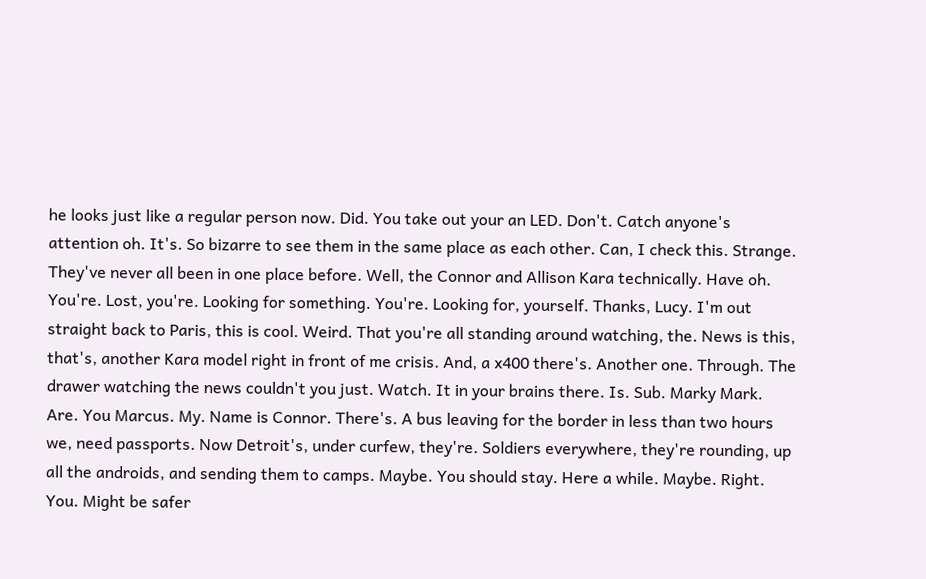he looks just like a regular person now. Did. You take out your an LED. Don't. Catch anyone's attention oh. It's. So bizarre to see them in the same place as each other. Can, I check this. Strange. They've never all been in one place before. Well, the Connor and Allison Kara technically. Have oh. You're. Lost, you're. Looking for something. You're. Looking for, yourself. Thanks, Lucy. I'm out straight back to Paris, this is cool. Weird. That you're all standing around watching, the. News is this, that's, another Kara model right in front of me crisis. And, a x400 there's. Another one. Through. The drawer watching the news couldn't you just. Watch. It in your brains there. Is. Sub. Marky Mark. Are. You Marcus. My. Name is Connor. There's. A bus leaving for the border in less than two hours we, need passports. Now Detroit's, under curfew, they're. Soldiers everywhere, they're rounding, up all the androids, and sending them to camps. Maybe. You should stay. Here a while. Maybe. Right. You. Might be safer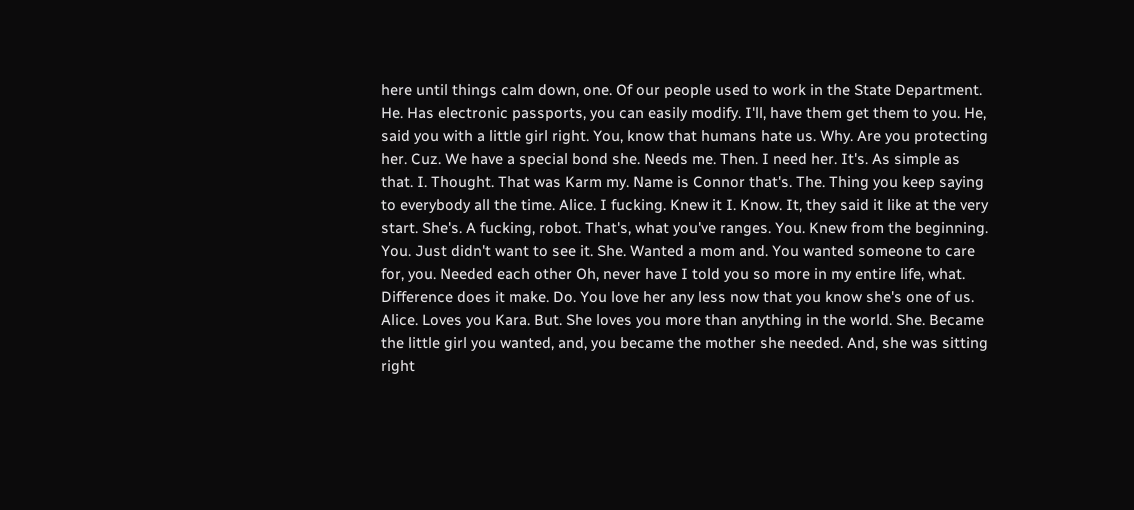here until things calm down, one. Of our people used to work in the State Department. He. Has electronic passports, you can easily modify. I'll, have them get them to you. He, said you with a little girl right. You, know that humans hate us. Why. Are you protecting her. Cuz. We have a special bond she. Needs me. Then. I need her. It's. As simple as that. I. Thought. That was Karm my. Name is Connor that's. The. Thing you keep saying to everybody all the time. Alice. I fucking. Knew it I. Know. It, they said it like at the very start. She's. A fucking, robot. That's, what you've ranges. You. Knew from the beginning. You. Just didn't want to see it. She. Wanted a mom and. You wanted someone to care for, you. Needed each other Oh, never have I told you so more in my entire life, what. Difference does it make. Do. You love her any less now that you know she's one of us. Alice. Loves you Kara. But. She loves you more than anything in the world. She. Became the little girl you wanted, and, you became the mother she needed. And, she was sitting right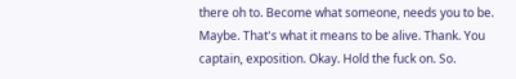there oh to. Become what someone, needs you to be. Maybe. That's what it means to be alive. Thank. You captain, exposition. Okay. Hold the fuck on. So.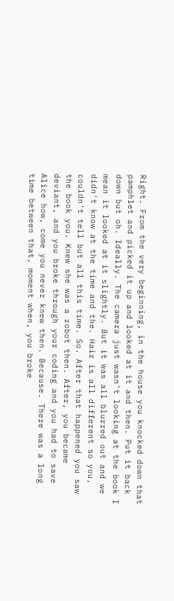Right. From the very beginning, in the house you knocked down that pamphlet and picked it up and looked at it and then. Put it back down but oh. Ideally. The camera just wasn't looking at the book I mean it looked at it slightly. But it was all blurred out and we didn't know at the time and the. Hair is all different so you, couldn't tell but all this time. So. After that happened you saw the book you. Knew she was a robot then. After, you became deviant, and you broke through your coding and you had to save Alice how, come you never knew then. Because. There was a long time between that, moment when, you broke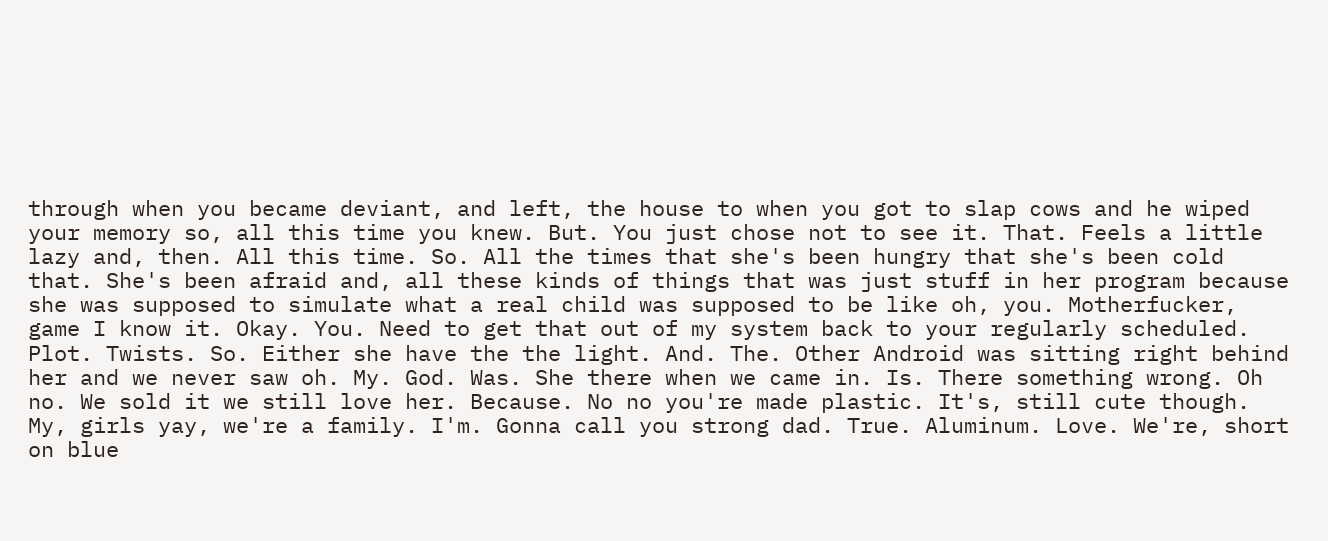through when you became deviant, and left, the house to when you got to slap cows and he wiped your memory so, all this time you knew. But. You just chose not to see it. That. Feels a little lazy and, then. All this time. So. All the times that she's been hungry that she's been cold that. She's been afraid and, all these kinds of things that was just stuff in her program because she was supposed to simulate what a real child was supposed to be like oh, you. Motherfucker, game I know it. Okay. You. Need to get that out of my system back to your regularly scheduled. Plot. Twists. So. Either she have the the light. And. The. Other Android was sitting right behind her and we never saw oh. My. God. Was. She there when we came in. Is. There something wrong. Oh no. We sold it we still love her. Because. No no you're made plastic. It's, still cute though. My, girls yay, we're a family. I'm. Gonna call you strong dad. True. Aluminum. Love. We're, short on blue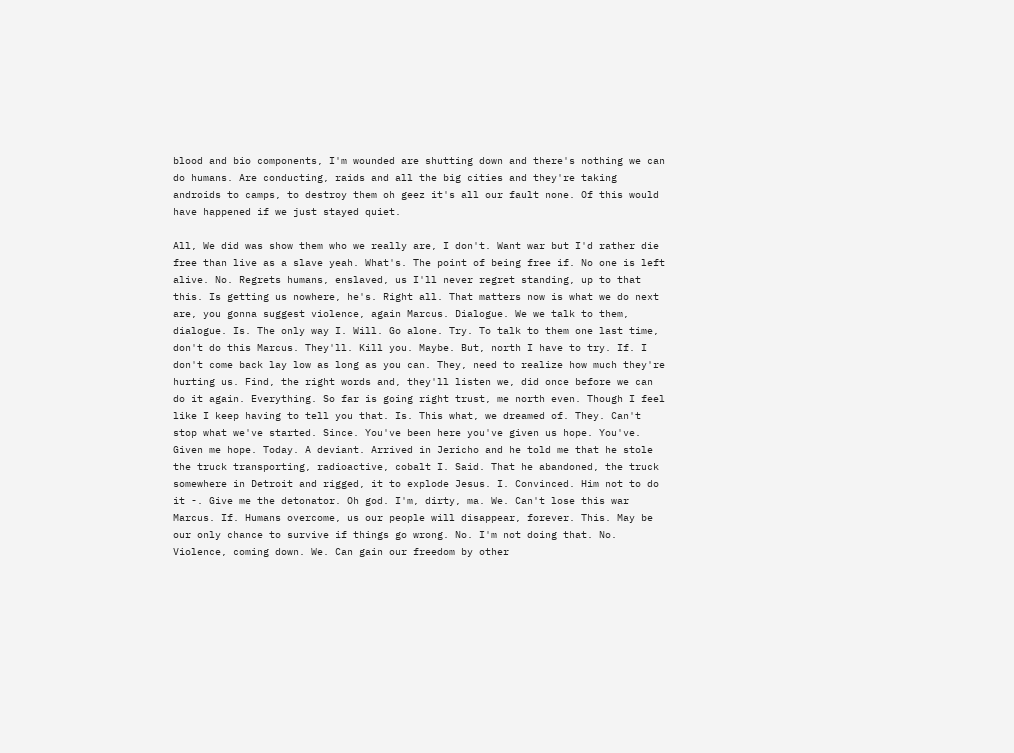blood and bio components, I'm wounded are shutting down and there's nothing we can do humans. Are conducting, raids and all the big cities and they're taking androids to camps, to destroy them oh geez it's all our fault none. Of this would have happened if we just stayed quiet.

All, We did was show them who we really are, I don't. Want war but I'd rather die free than live as a slave yeah. What's. The point of being free if. No one is left alive. No. Regrets humans, enslaved, us I'll never regret standing, up to that this. Is getting us nowhere, he's. Right all. That matters now is what we do next are, you gonna suggest violence, again Marcus. Dialogue. We we talk to them, dialogue. Is. The only way I. Will. Go alone. Try. To talk to them one last time, don't do this Marcus. They'll. Kill you. Maybe. But, north I have to try. If. I don't come back lay low as long as you can. They, need to realize how much they're hurting us. Find, the right words and, they'll listen we, did once before we can do it again. Everything. So far is going right trust, me north even. Though I feel like I keep having to tell you that. Is. This what, we dreamed of. They. Can't stop what we've started. Since. You've been here you've given us hope. You've. Given me hope. Today. A deviant. Arrived in Jericho and he told me that he stole the truck transporting, radioactive, cobalt I. Said. That he abandoned, the truck somewhere in Detroit and rigged, it to explode Jesus. I. Convinced. Him not to do it -. Give me the detonator. Oh god. I'm, dirty, ma. We. Can't lose this war Marcus. If. Humans overcome, us our people will disappear, forever. This. May be our only chance to survive if things go wrong. No. I'm not doing that. No. Violence, coming down. We. Can gain our freedom by other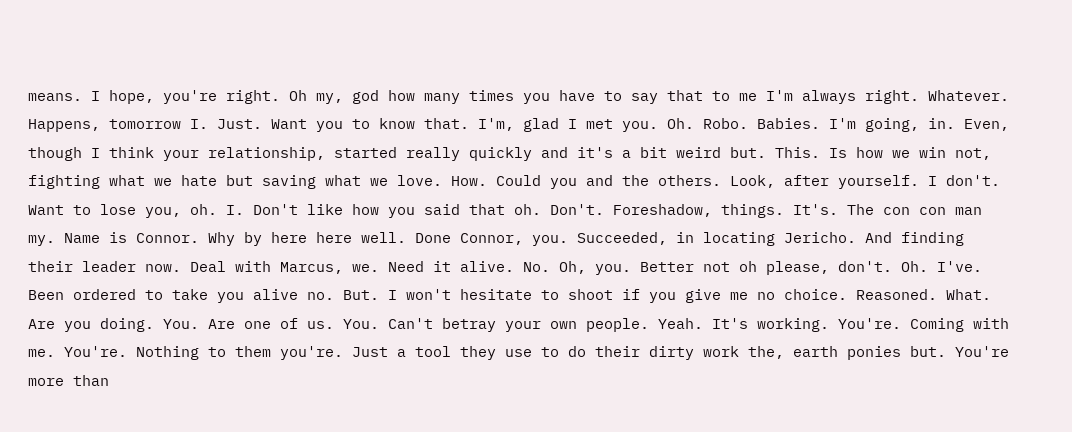means. I hope, you're right. Oh my, god how many times you have to say that to me I'm always right. Whatever. Happens, tomorrow I. Just. Want you to know that. I'm, glad I met you. Oh. Robo. Babies. I'm going, in. Even, though I think your relationship, started really quickly and it's a bit weird but. This. Is how we win not, fighting what we hate but saving what we love. How. Could you and the others. Look, after yourself. I don't. Want to lose you, oh. I. Don't like how you said that oh. Don't. Foreshadow, things. It's. The con con man my. Name is Connor. Why by here here well. Done Connor, you. Succeeded, in locating Jericho. And finding their leader now. Deal with Marcus, we. Need it alive. No. Oh, you. Better not oh please, don't. Oh. I've. Been ordered to take you alive no. But. I won't hesitate to shoot if you give me no choice. Reasoned. What. Are you doing. You. Are one of us. You. Can't betray your own people. Yeah. It's working. You're. Coming with me. You're. Nothing to them you're. Just a tool they use to do their dirty work the, earth ponies but. You're more than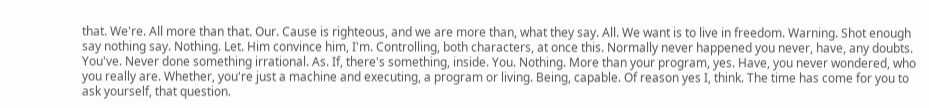that. We're. All more than that. Our. Cause is righteous, and we are more than, what they say. All. We want is to live in freedom. Warning. Shot enough say nothing say. Nothing. Let. Him convince him, I'm. Controlling, both characters, at once this. Normally never happened you never, have, any doubts. You've. Never done something irrational. As. If, there's something, inside. You. Nothing. More than your program, yes. Have, you never wondered, who you really are. Whether, you're just a machine and executing, a program or living. Being, capable. Of reason yes I, think. The time has come for you to ask yourself, that question.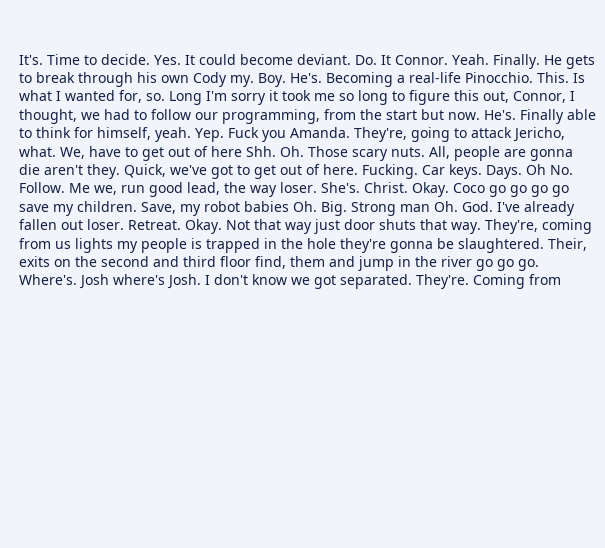It's. Time to decide. Yes. It could become deviant. Do. It Connor. Yeah. Finally. He gets to break through his own Cody my. Boy. He's. Becoming a real-life Pinocchio. This. Is what I wanted for, so. Long I'm sorry it took me so long to figure this out, Connor, I thought, we had to follow our programming, from the start but now. He's. Finally able to think for himself, yeah. Yep. Fuck you Amanda. They're, going to attack Jericho, what. We, have to get out of here Shh. Oh. Those scary nuts. All, people are gonna die aren't they. Quick, we've got to get out of here. Fucking. Car keys. Days. Oh No. Follow. Me we, run good lead, the way loser. She's. Christ. Okay. Coco go go go go save my children. Save, my robot babies Oh. Big. Strong man Oh. God. I've already fallen out loser. Retreat. Okay. Not that way just door shuts that way. They're, coming from us lights my people is trapped in the hole they're gonna be slaughtered. Their, exits on the second and third floor find, them and jump in the river go go go. Where's. Josh where's Josh. I don't know we got separated. They're. Coming from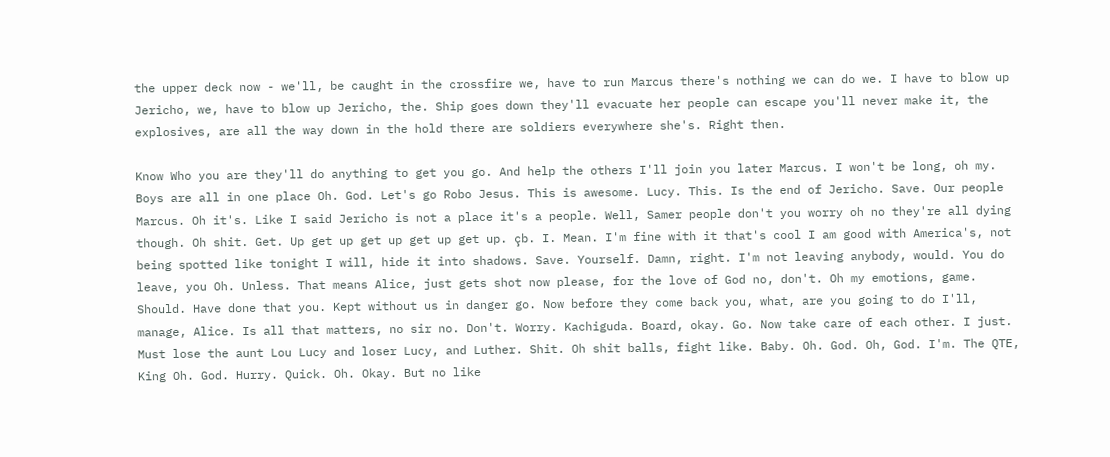the upper deck now - we'll, be caught in the crossfire we, have to run Marcus there's nothing we can do we. I have to blow up Jericho, we, have to blow up Jericho, the. Ship goes down they'll evacuate her people can escape you'll never make it, the explosives, are all the way down in the hold there are soldiers everywhere she's. Right then.

Know Who you are they'll do anything to get you go. And help the others I'll join you later Marcus. I won't be long, oh my. Boys are all in one place Oh. God. Let's go Robo Jesus. This is awesome. Lucy. This. Is the end of Jericho. Save. Our people Marcus. Oh it's. Like I said Jericho is not a place it's a people. Well, Samer people don't you worry oh no they're all dying though. Oh shit. Get. Up get up get up get up get up. çb. I. Mean. I'm fine with it that's cool I am good with America's, not being spotted like tonight I will, hide it into shadows. Save. Yourself. Damn, right. I'm not leaving anybody, would. You do leave, you Oh. Unless. That means Alice, just gets shot now please, for the love of God no, don't. Oh my emotions, game. Should. Have done that you. Kept without us in danger go. Now before they come back you, what, are you going to do I'll, manage, Alice. Is all that matters, no sir no. Don't. Worry. Kachiguda. Board, okay. Go. Now take care of each other. I just. Must lose the aunt Lou Lucy and loser Lucy, and Luther. Shit. Oh shit balls, fight like. Baby. Oh. God. Oh, God. I'm. The QTE, King Oh. God. Hurry. Quick. Oh. Okay. But no like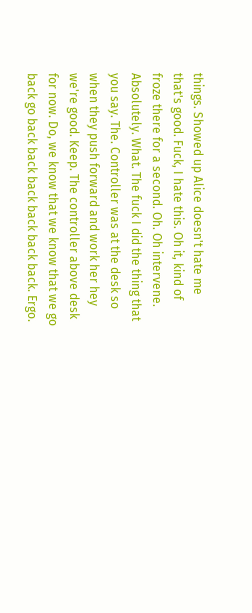things. Showed up Alice doesn't hate me that's good. Fuck, I hate this. Oh it, kind of froze there for a second. Oh. Oh intervene. Absolutely. What. The fuck I did the thing that you say. The. Controller was at the desk so when they push forward and work her hey we're good. Keep. The controller above desk for now. Do, we know that we know that we go back go back back back back back back. Ergo.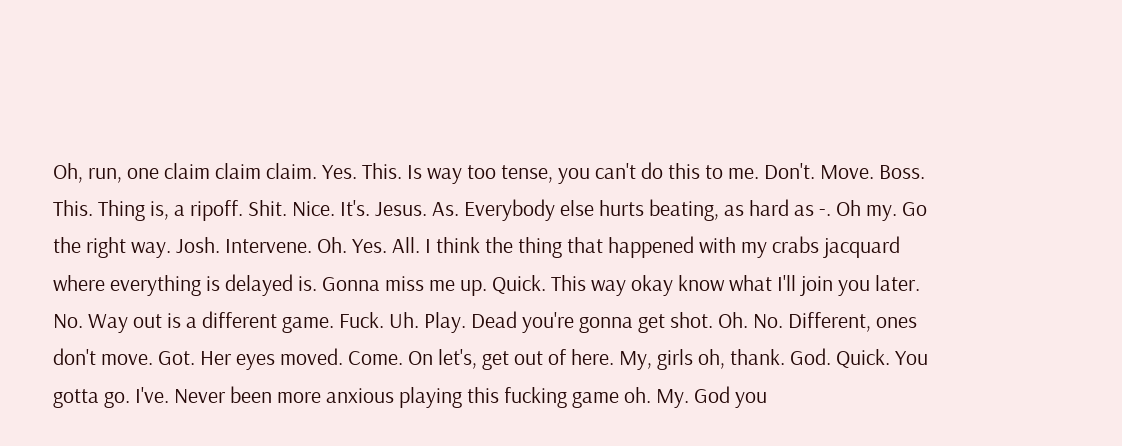Oh, run, one claim claim claim. Yes. This. Is way too tense, you can't do this to me. Don't. Move. Boss. This. Thing is, a ripoff. Shit. Nice. It's. Jesus. As. Everybody else hurts beating, as hard as -. Oh my. Go the right way. Josh. Intervene. Oh. Yes. All. I think the thing that happened with my crabs jacquard where everything is delayed is. Gonna miss me up. Quick. This way okay know what I'll join you later. No. Way out is a different game. Fuck. Uh. Play. Dead you're gonna get shot. Oh. No. Different, ones don't move. Got. Her eyes moved. Come. On let's, get out of here. My, girls oh, thank. God. Quick. You gotta go. I've. Never been more anxious playing this fucking game oh. My. God you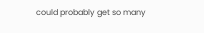could probably get so many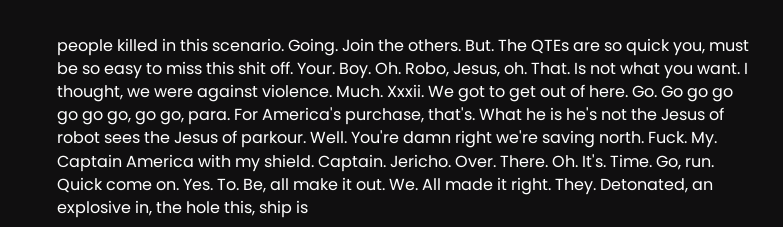people killed in this scenario. Going. Join the others. But. The QTEs are so quick you, must be so easy to miss this shit off. Your. Boy. Oh. Robo, Jesus, oh. That. Is not what you want. I thought, we were against violence. Much. Xxxii. We got to get out of here. Go. Go go go go go go, go go, para. For America's purchase, that's. What he is he's not the Jesus of robot sees the Jesus of parkour. Well. You're damn right we're saving north. Fuck. My. Captain America with my shield. Captain. Jericho. Over. There. Oh. It's. Time. Go, run. Quick come on. Yes. To. Be, all make it out. We. All made it right. They. Detonated, an explosive in, the hole this, ship is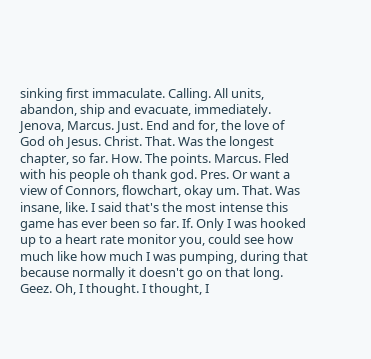sinking first immaculate. Calling. All units, abandon, ship and evacuate, immediately. Jenova, Marcus. Just. End and for, the love of God oh Jesus. Christ. That. Was the longest chapter, so far. How. The points. Marcus. Fled with his people oh thank god. Pres. Or want a view of Connors, flowchart, okay um. That. Was insane, like. I said that's the most intense this game has ever been so far. If. Only I was hooked up to a heart rate monitor you, could see how much like how much I was pumping, during that because normally it doesn't go on that long. Geez. Oh, I thought. I thought, I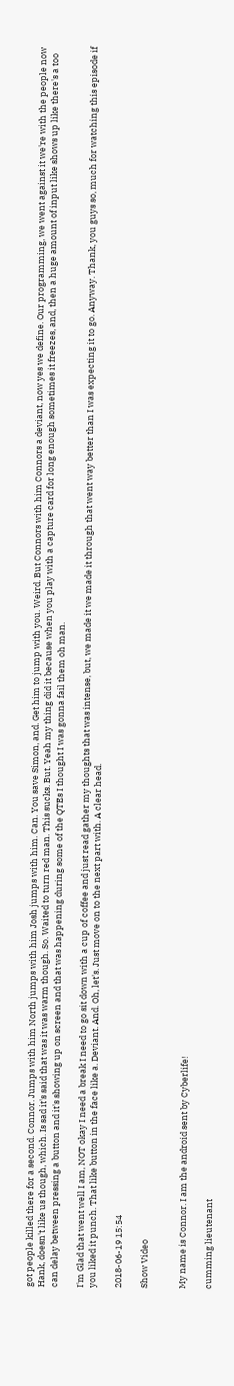got people killed there for a second. Connor. Jumps with him North jumps with him Josh jumps with him. Can. You save Simon, and. Get him to jump with you. Weird. But Connors with him Connors a deviant, now yes we define. Our programming, we went against it we're with the people now Hank, doesn't like us though, which. Is sad it's said that was it was warm though. So. Waited to turn red man. This sucks. But. Yeah my thing did it because when you play with a capture card for long enough sometimes it freezes, and, then a huge amount of input like shows up like there's a too can delay between pressing a button and it's showing up on screen and that was happening during some of the QTEs I thought I was gonna fail them oh man.

I'm Glad that went well I am, NOT okay I need a break I need to go sit down with a cup of coffee and just read gather my thoughts that was intense, but, we made it we made it through that went way better than I was expecting it to go. Anyway. Thank, you guys so, much for watching this episode if you liked it punch. That like button in the face like a. Deviant. And. Oh, let's. Just move on to the next part with. A clear head.

2018-06-19 15:54

Show Video


My name is Connor. I am the android sent by Cyberlife!

cumming lieutenant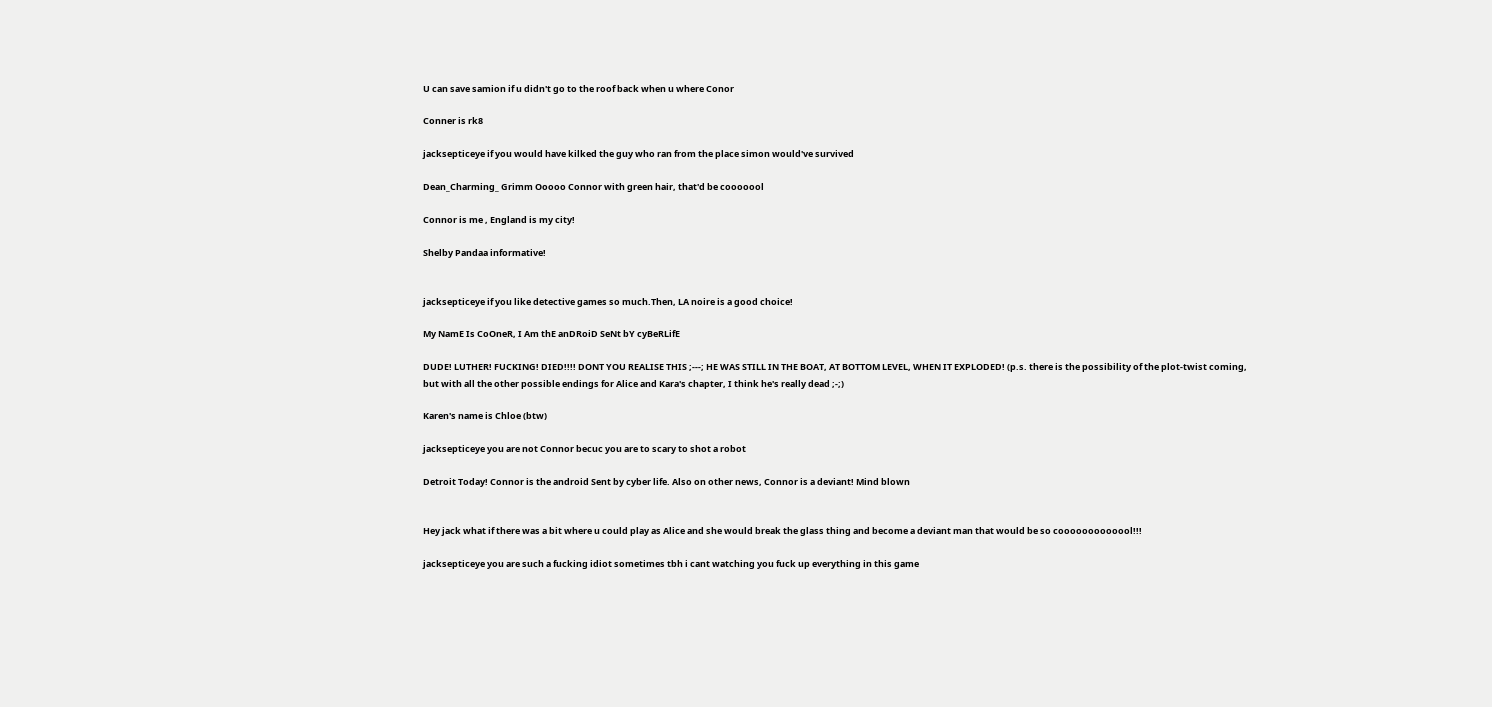U can save samion if u didn't go to the roof back when u where Conor

Conner is rk8

jacksepticeye if you would have kilked the guy who ran from the place simon would've survived

Dean_Charming_ Grimm Ooooo Connor with green hair, that'd be cooooool

Connor is me , England is my city!

Shelby Pandaa informative!


jacksepticeye if you like detective games so much.Then, LA noire is a good choice!

My NamE Is CoOneR, I Am thE anDRoiD SeNt bY cyBeRLifE

DUDE! LUTHER! FUCKING! DIED!!!! DONT YOU REALISE THIS ;---; HE WAS STILL IN THE BOAT, AT BOTTOM LEVEL, WHEN IT EXPLODED! (p.s. there is the possibility of the plot-twist coming, but with all the other possible endings for Alice and Kara's chapter, I think he's really dead ;-;)

Karen's name is Chloe (btw)

jacksepticeye you are not Connor becuc you are to scary to shot a robot

Detroit Today! Connor is the android Sent by cyber life. Also on other news, Connor is a deviant! Mind blown


Hey jack what if there was a bit where u could play as Alice and she would break the glass thing and become a deviant man that would be so cooooooooooool!!!

jacksepticeye you are such a fucking idiot sometimes tbh i cant watching you fuck up everything in this game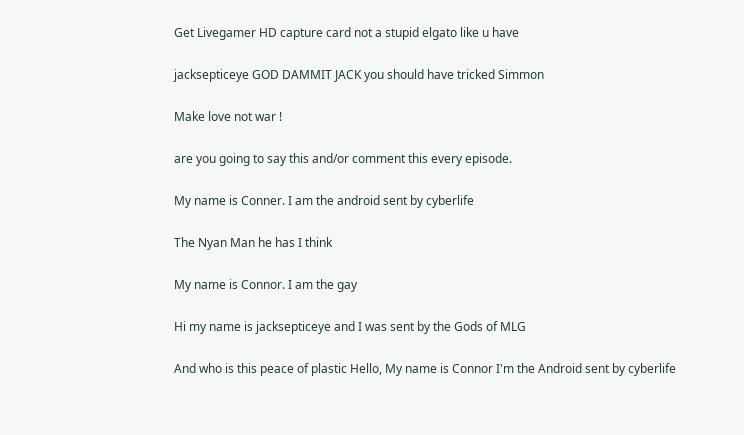Get Livegamer HD capture card not a stupid elgato like u have

jacksepticeye GOD DAMMIT JACK you should have tricked Simmon

Make love not war !

are you going to say this and/or comment this every episode.

My name is Conner. I am the android sent by cyberlife

The Nyan Man he has I think

My name is Connor. I am the gay

Hi my name is jacksepticeye and I was sent by the Gods of MLG

And who is this peace of plastic Hello, My name is Connor I'm the Android sent by cyberlife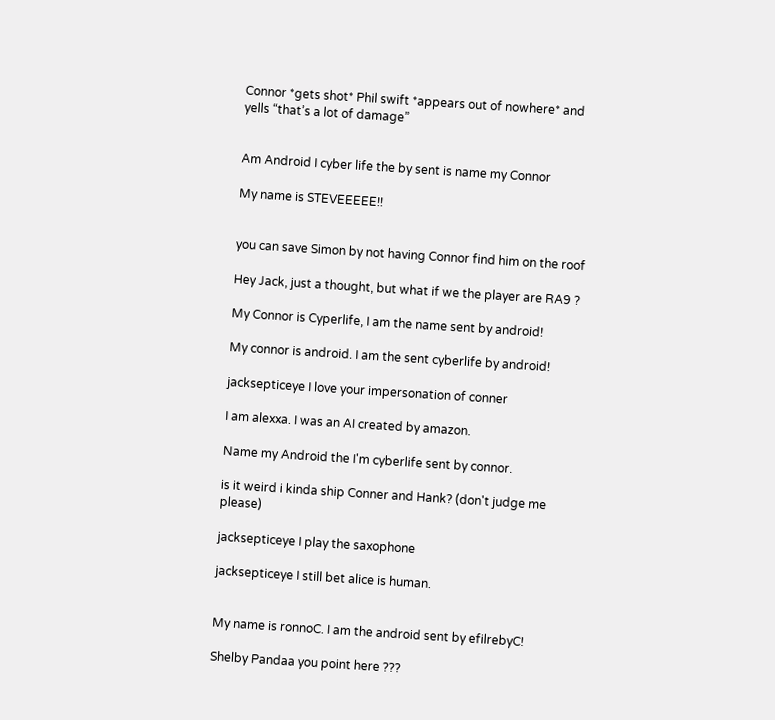Connor *gets shot* Phil swift *appears out of nowhere* and yells “that’s a lot of damage”


Am Android I cyber life the by sent is name my Connor

My name is STEVEEEEE!!


you can save Simon by not having Connor find him on the roof

Hey Jack, just a thought, but what if we the player are RA9 ?

My Connor is Cyperlife, I am the name sent by android!

My connor is android. I am the sent cyberlife by android!

jacksepticeye I love your impersonation of conner

I am alexxa. I was an AI created by amazon.

Name my Android the I'm cyberlife sent by connor.

is it weird i kinda ship Conner and Hank? (don't judge me please)

jacksepticeye I play the saxophone

jacksepticeye I still bet alice is human.


My name is ronnoC. I am the android sent by efilrebyC!

Shelby Pandaa you point here ???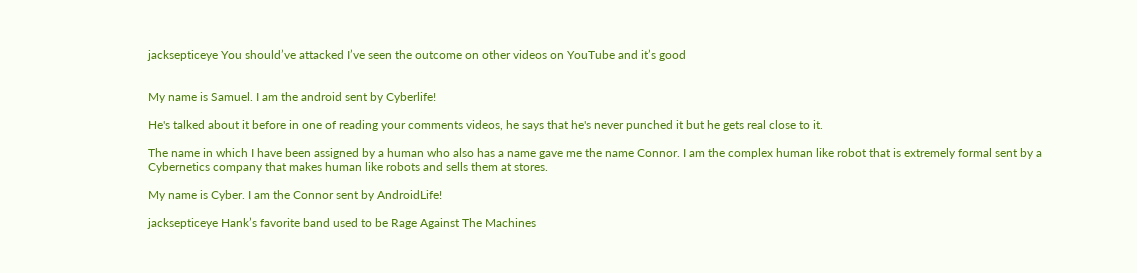jacksepticeye You should’ve attacked I’ve seen the outcome on other videos on YouTube and it’s good


My name is Samuel. I am the android sent by Cyberlife!

He's talked about it before in one of reading your comments videos, he says that he's never punched it but he gets real close to it.

The name in which I have been assigned by a human who also has a name gave me the name Connor. I am the complex human like robot that is extremely formal sent by a Cybernetics company that makes human like robots and sells them at stores.

My name is Cyber. I am the Connor sent by AndroidLife!

jacksepticeye Hank’s favorite band used to be Rage Against The Machines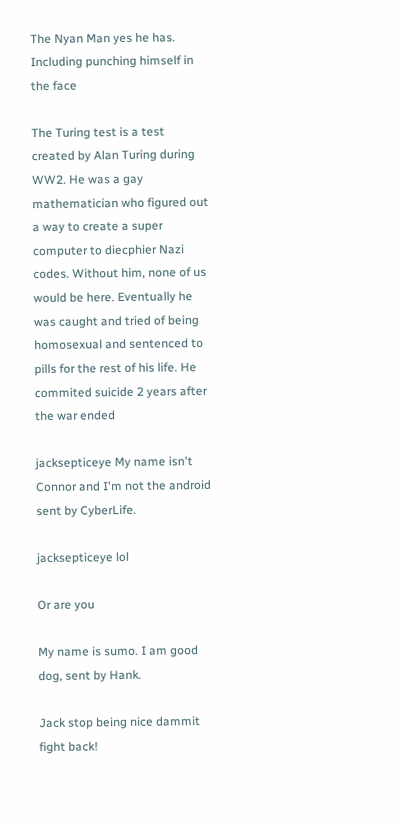The Nyan Man yes he has. Including punching himself in the face

The Turing test is a test created by Alan Turing during WW2. He was a gay mathematician who figured out a way to create a super computer to diecphier Nazi codes. Without him, none of us would be here. Eventually he was caught and tried of being homosexual and sentenced to pills for the rest of his life. He commited suicide 2 years after the war ended

jacksepticeye My name isn't Connor and I'm not the android sent by CyberLife.

jacksepticeye lol

Or are you

My name is sumo. I am good dog, sent by Hank.

Jack stop being nice dammit fight back!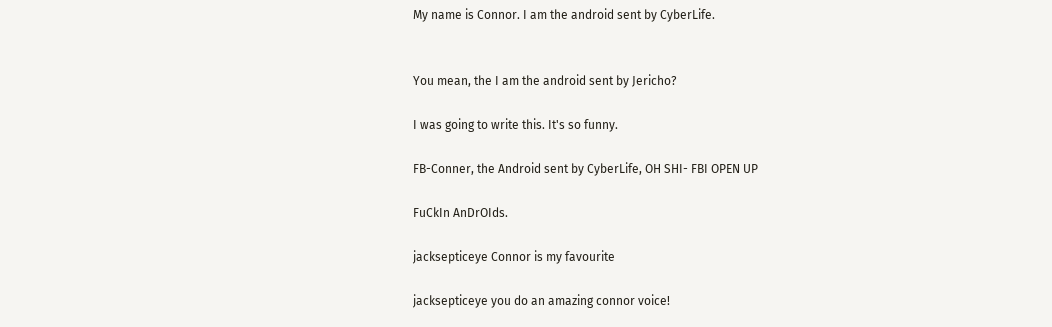My name is Connor. I am the android sent by CyberLife.


You mean, the I am the android sent by Jericho?

I was going to write this. It's so funny.

FB-Conner, the Android sent by CyberLife, OH SHI- FBI OPEN UP

FuCkIn AnDrOIds.

jacksepticeye Connor is my favourite

jacksepticeye you do an amazing connor voice!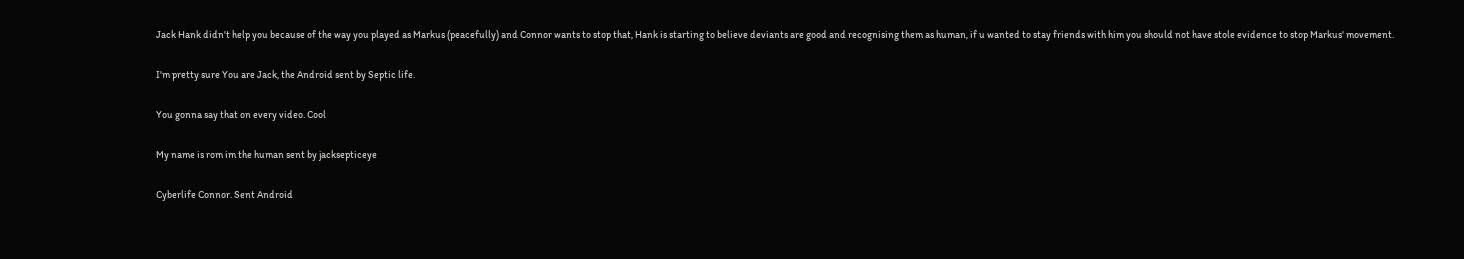Jack Hank didn't help you because of the way you played as Markus (peacefully) and Connor wants to stop that, Hank is starting to believe deviants are good and recognising them as human, if u wanted to stay friends with him you should not have stole evidence to stop Markus' movement.

I'm pretty sure You are Jack, the Android sent by Septic life.

You gonna say that on every video. Cool

My name is rom im the human sent by jacksepticeye

Cyberlife Connor. Sent Android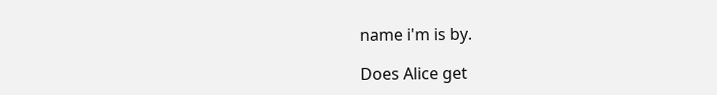name i'm is by.

Does Alice get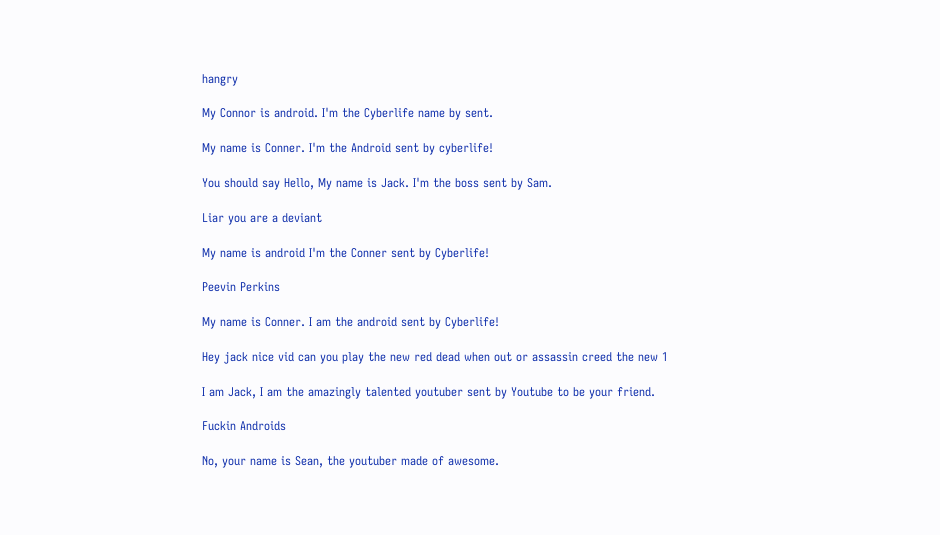hangry

My Connor is android. I'm the Cyberlife name by sent.

My name is Conner. I'm the Android sent by cyberlife!

You should say Hello, My name is Jack. I'm the boss sent by Sam.

Liar you are a deviant

My name is android I'm the Conner sent by Cyberlife!

Peevin Perkins

My name is Conner. I am the android sent by Cyberlife!

Hey jack nice vid can you play the new red dead when out or assassin creed the new 1

I am Jack, I am the amazingly talented youtuber sent by Youtube to be your friend.

Fuckin Androids

No, your name is Sean, the youtuber made of awesome.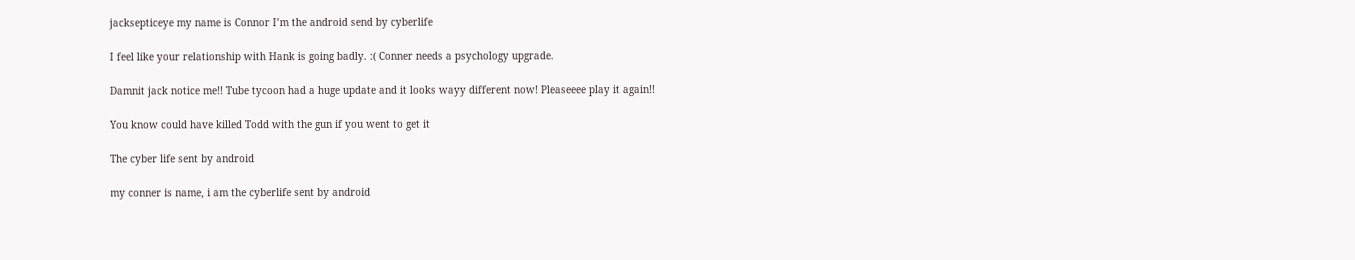jacksepticeye my name is Connor I’m the android send by cyberlife

I feel like your relationship with Hank is going badly. :( Conner needs a psychology upgrade.

Damnit jack notice me!! Tube tycoon had a huge update and it looks wayy different now! Pleaseeee play it again!!

You know could have killed Todd with the gun if you went to get it

The cyber life sent by android

my conner is name, i am the cyberlife sent by android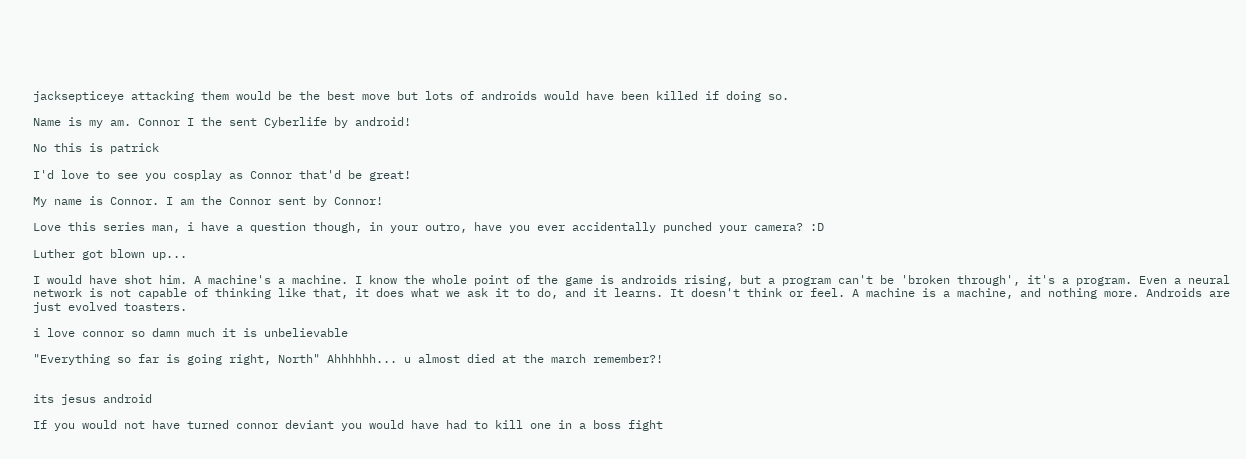jacksepticeye attacking them would be the best move but lots of androids would have been killed if doing so.

Name is my am. Connor I the sent Cyberlife by android!

No this is patrick

I'd love to see you cosplay as Connor that'd be great!

My name is Connor. I am the Connor sent by Connor!

Love this series man, i have a question though, in your outro, have you ever accidentally punched your camera? :D

Luther got blown up...

I would have shot him. A machine's a machine. I know the whole point of the game is androids rising, but a program can't be 'broken through', it's a program. Even a neural network is not capable of thinking like that, it does what we ask it to do, and it learns. It doesn't think or feel. A machine is a machine, and nothing more. Androids are just evolved toasters.

i love connor so damn much it is unbelievable

"Everything so far is going right, North" Ahhhhhh... u almost died at the march remember?!


its jesus android

If you would not have turned connor deviant you would have had to kill one in a boss fight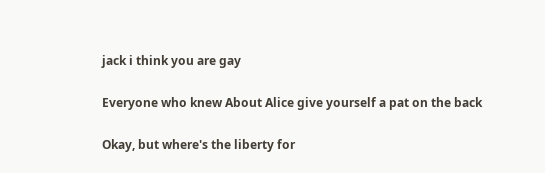jack i think you are gay

Everyone who knew About Alice give yourself a pat on the back

Okay, but where's the liberty for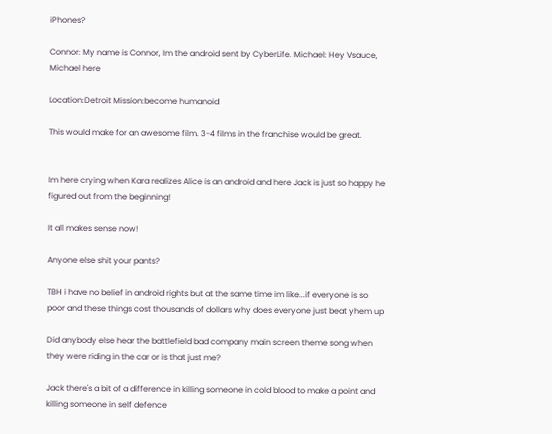iPhones?

Connor: My name is Connor, Im the android sent by CyberLife. Michael: Hey Vsauce, Michael here

Location:Detroit Mission:become humanoid

This would make for an awesome film. 3-4 films in the franchise would be great.


Im here crying when Kara realizes Alice is an android and here Jack is just so happy he figured out from the beginning!

It all makes sense now!

Anyone else shit your pants?

TBH i have no belief in android rights but at the same time im like...if everyone is so poor and these things cost thousands of dollars why does everyone just beat yhem up

Did anybody else hear the battlefield bad company main screen theme song when they were riding in the car or is that just me?

Jack there's a bit of a difference in killing someone in cold blood to make a point and killing someone in self defence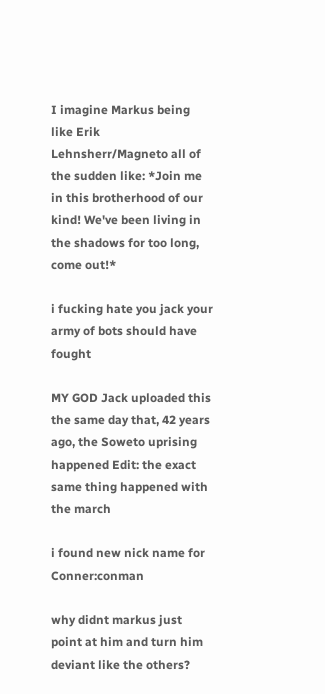I imagine Markus being like Erik Lehnsherr/Magneto all of the sudden like: *Join me in this brotherhood of our kind! We've been living in the shadows for too long, come out!*

i fucking hate you jack your army of bots should have fought

MY GOD Jack uploaded this the same day that, 42 years ago, the Soweto uprising happened Edit: the exact same thing happened with the march

i found new nick name for Conner:conman

why didnt markus just point at him and turn him deviant like the others?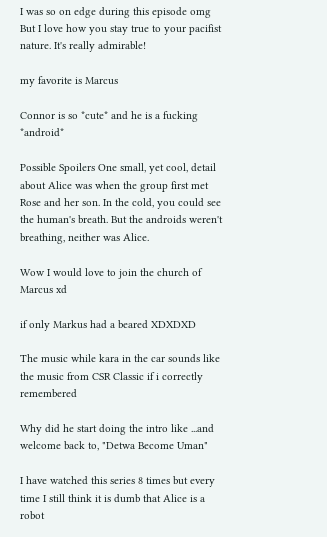I was so on edge during this episode omg But I love how you stay true to your pacifist nature. It's really admirable!

my favorite is Marcus

Connor is so *cute* and he is a fucking *android*

Possible Spoilers One small, yet cool, detail about Alice was when the group first met Rose and her son. In the cold, you could see the human's breath. But the androids weren't breathing, neither was Alice.

Wow I would love to join the church of Marcus xd

if only Markus had a beared XDXDXD

The music while kara in the car sounds like the music from CSR Classic if i correctly remembered

Why did he start doing the intro like ...and welcome back to, "Detwa Become Uman"

I have watched this series 8 times but every time I still think it is dumb that Alice is a robot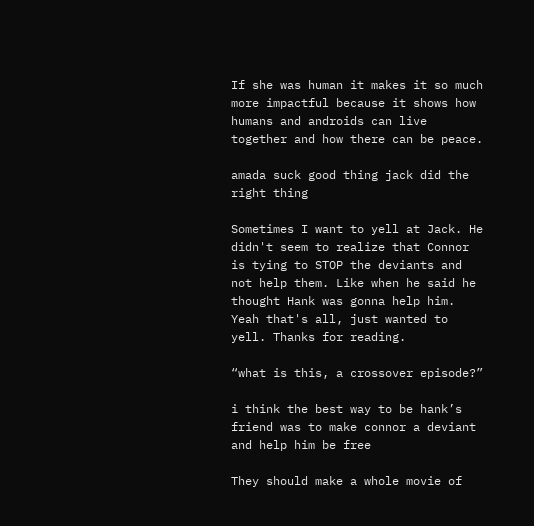If she was human it makes it so much more impactful because it shows how humans and androids can live together and how there can be peace.

amada suck good thing jack did the right thing

Sometimes I want to yell at Jack. He didn't seem to realize that Connor is tying to STOP the deviants and not help them. Like when he said he thought Hank was gonna help him. Yeah that's all, just wanted to yell. Thanks for reading.

“what is this, a crossover episode?”

i think the best way to be hank’s friend was to make connor a deviant and help him be free

They should make a whole movie of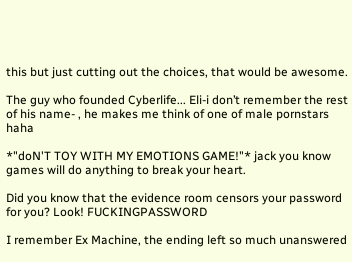this but just cutting out the choices, that would be awesome.

The guy who founded Cyberlife... Eli-i don’t remember the rest of his name- , he makes me think of one of male pornstars haha

*"doN'T TOY WITH MY EMOTIONS GAME!"* jack you know games will do anything to break your heart.

Did you know that the evidence room censors your password for you? Look! FUCKINGPASSWORD

I remember Ex Machine, the ending left so much unanswered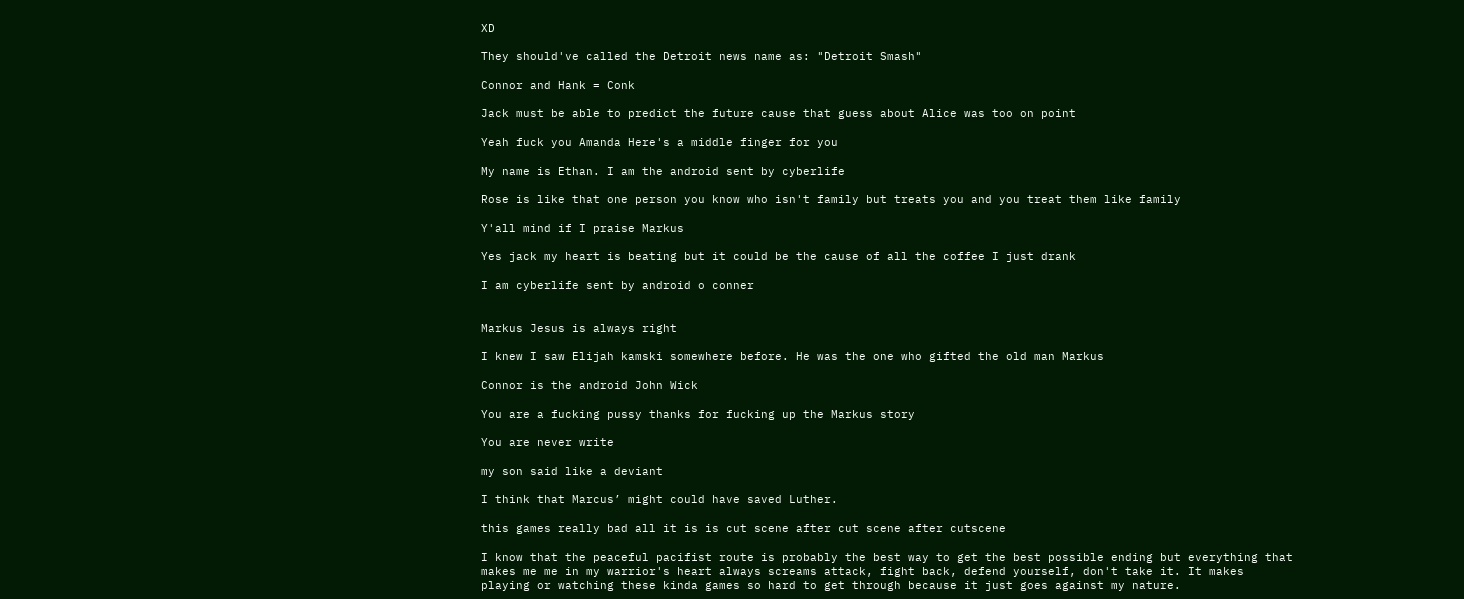XD

They should've called the Detroit news name as: "Detroit Smash"

Connor and Hank = Conk

Jack must be able to predict the future cause that guess about Alice was too on point

Yeah fuck you Amanda Here's a middle finger for you

My name is Ethan. I am the android sent by cyberlife

Rose is like that one person you know who isn't family but treats you and you treat them like family

Y'all mind if I praise Markus

Yes jack my heart is beating but it could be the cause of all the coffee I just drank

I am cyberlife sent by android o conner


Markus Jesus is always right

I knew I saw Elijah kamski somewhere before. He was the one who gifted the old man Markus

Connor is the android John Wick

You are a fucking pussy thanks for fucking up the Markus story

You are never write

my son said like a deviant

I think that Marcus’ might could have saved Luther.

this games really bad all it is is cut scene after cut scene after cutscene

I know that the peaceful pacifist route is probably the best way to get the best possible ending but everything that makes me me in my warrior's heart always screams attack, fight back, defend yourself, don't take it. It makes playing or watching these kinda games so hard to get through because it just goes against my nature.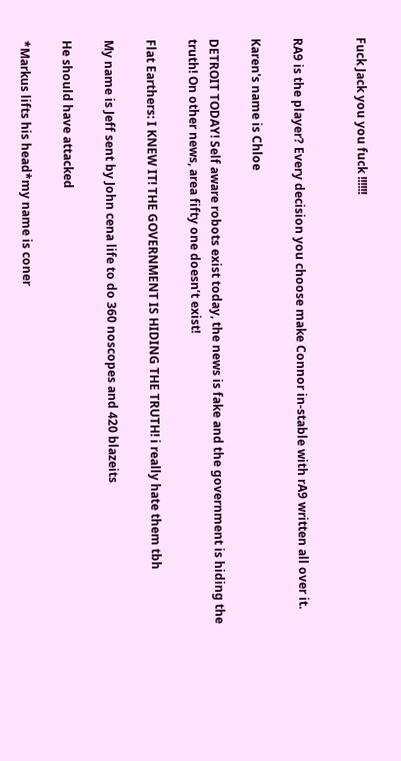Fuck Jack you you fuck !!!!!!


RA9 is the player? Every decision you choose make Connor in-stable with rA9 written all over it.

Karen's name is Chloe

DETROIT TODAY! Self aware robots exist today, the news is fake and the government is hiding the truth! On other news, area fifty one doesn’t exist!

Flat Earthers: I KNEW IT! THE GOVERNMENT IS HIDING THE TRUTH! i really hate them tbh

My name is Jeff sent by John cena life to do 360 noscopes and 420 blazeits

He should have attacked

*Markus lifts his head*my name is coner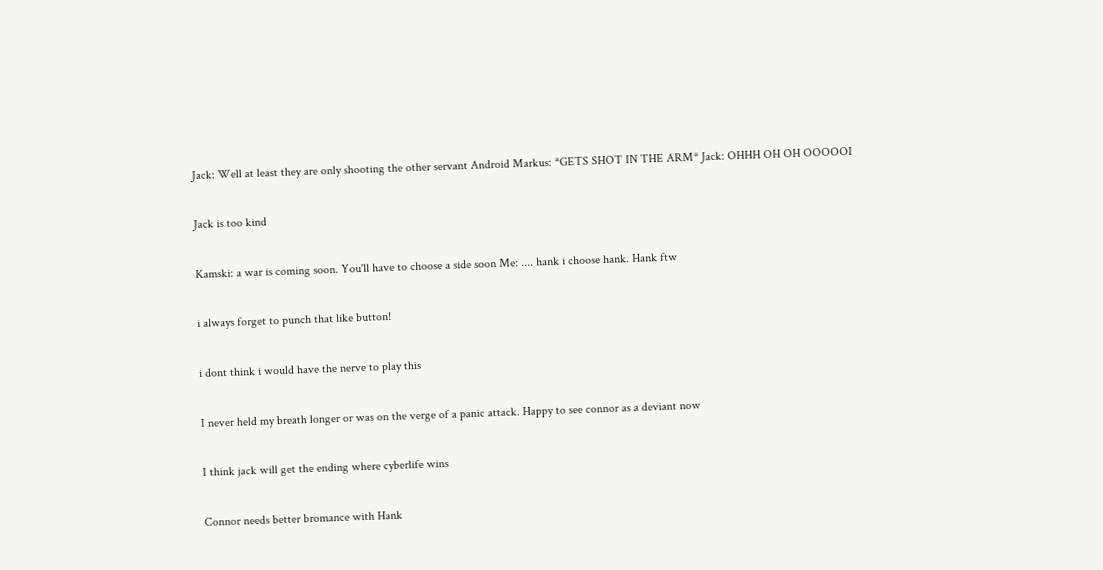Jack: Well at least they are only shooting the other servant Android Markus: *GETS SHOT IN THE ARM* Jack: OHHH OH OH OOOOOI

Jack is too kind

Kamski: a war is coming soon. You'll have to choose a side soon Me: .... hank i choose hank. Hank ftw

i always forget to punch that like button!

i dont think i would have the nerve to play this

I never held my breath longer or was on the verge of a panic attack. Happy to see connor as a deviant now

I think jack will get the ending where cyberlife wins

Connor needs better bromance with Hank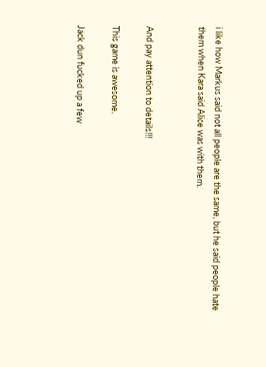i like how Markus said not all people are the same, but he said people hate them when Kara said Alice was with them.


And pay attention to details!!!

This game is awesome.

Jack dun fucked up a few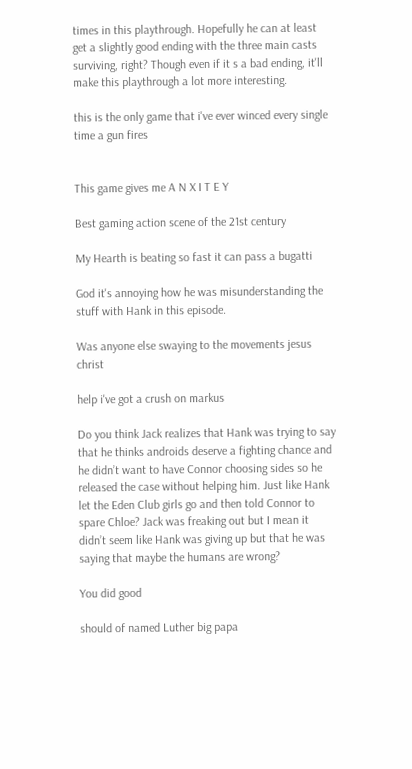times in this playthrough. Hopefully he can at least get a slightly good ending with the three main casts surviving, right? Though even if it s a bad ending, it'll make this playthrough a lot more interesting.

this is the only game that i've ever winced every single time a gun fires


This game gives me A N X I T E Y

Best gaming action scene of the 21st century

My Hearth is beating so fast it can pass a bugatti

God it's annoying how he was misunderstanding the stuff with Hank in this episode.

Was anyone else swaying to the movements jesus christ

help i've got a crush on markus

Do you think Jack realizes that Hank was trying to say that he thinks androids deserve a fighting chance and he didn’t want to have Connor choosing sides so he released the case without helping him. Just like Hank let the Eden Club girls go and then told Connor to spare Chloe? Jack was freaking out but I mean it didn’t seem like Hank was giving up but that he was saying that maybe the humans are wrong?

You did good

should of named Luther big papa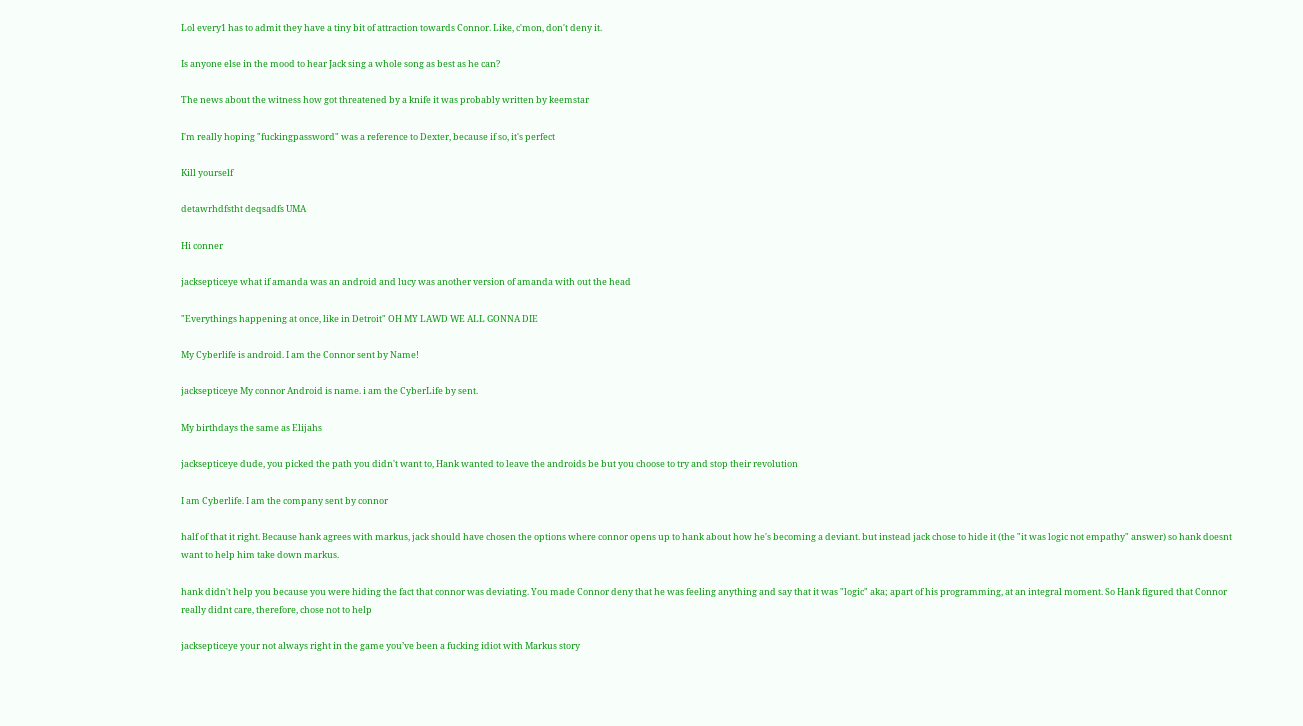Lol every1 has to admit they have a tiny bit of attraction towards Connor. Like, c'mon, don't deny it.

Is anyone else in the mood to hear Jack sing a whole song as best as he can?

The news about the witness how got threatened by a knife it was probably written by keemstar

I'm really hoping "fuckingpassword" was a reference to Dexter, because if so, it's perfect

Kill yourself

detawrhdfstht deqsadfs UMA

Hi conner

jacksepticeye what if amanda was an android and lucy was another version of amanda with out the head

"Everythings happening at once, like in Detroit" OH MY LAWD WE ALL GONNA DIE

My Cyberlife is android. I am the Connor sent by Name!

jacksepticeye My connor Android is name. i am the CyberLife by sent.

My birthdays the same as Elijahs

jacksepticeye dude, you picked the path you didn't want to, Hank wanted to leave the androids be but you choose to try and stop their revolution

I am Cyberlife. I am the company sent by connor

half of that it right. Because hank agrees with markus, jack should have chosen the options where connor opens up to hank about how he's becoming a deviant. but instead jack chose to hide it (the "it was logic not empathy" answer) so hank doesnt want to help him take down markus.

hank didn't help you because you were hiding the fact that connor was deviating. You made Connor deny that he was feeling anything and say that it was "logic" aka; apart of his programming, at an integral moment. So Hank figured that Connor really didnt care, therefore, chose not to help

jacksepticeye your not always right in the game you’ve been a fucking idiot with Markus story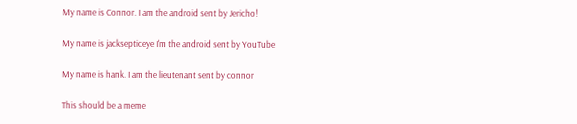My name is Connor. I am the android sent by Jericho!

My name is jacksepticeye I'm the android sent by YouTube

My name is hank. I am the lieutenant sent by connor

This should be a meme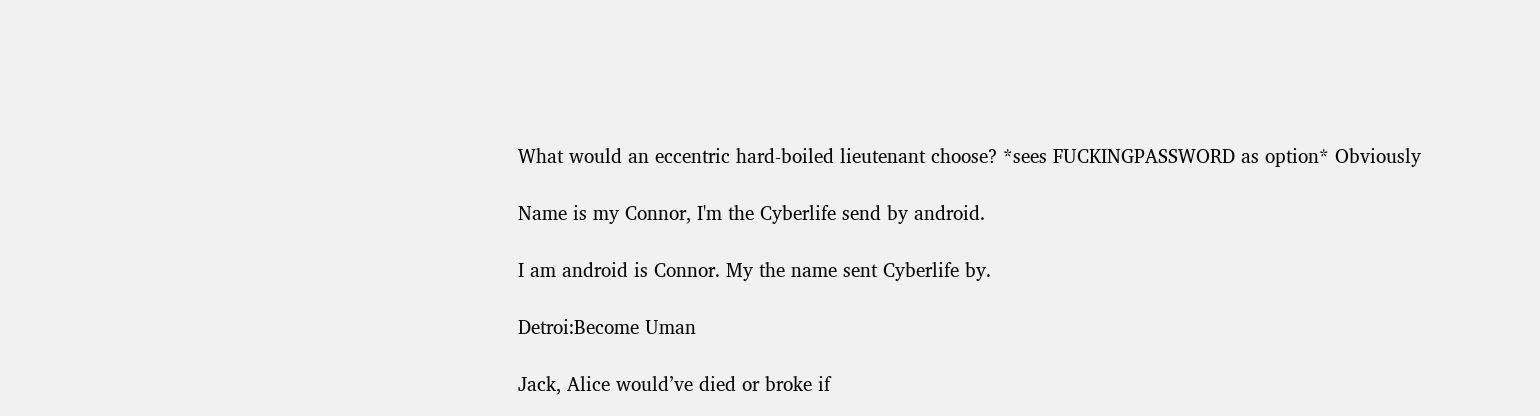What would an eccentric hard-boiled lieutenant choose? *sees FUCKINGPASSWORD as option* Obviously

Name is my Connor, I'm the Cyberlife send by android.

I am android is Connor. My the name sent Cyberlife by.

Detroi:Become Uman

Jack, Alice would’ve died or broke if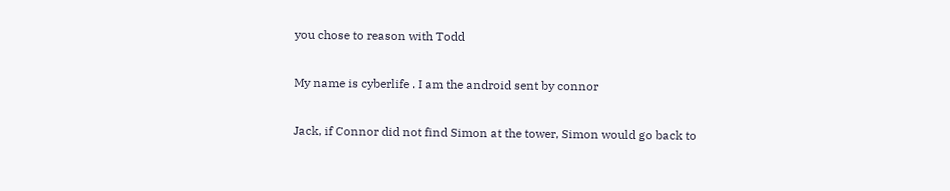you chose to reason with Todd

My name is cyberlife . I am the android sent by connor

Jack, if Connor did not find Simon at the tower, Simon would go back to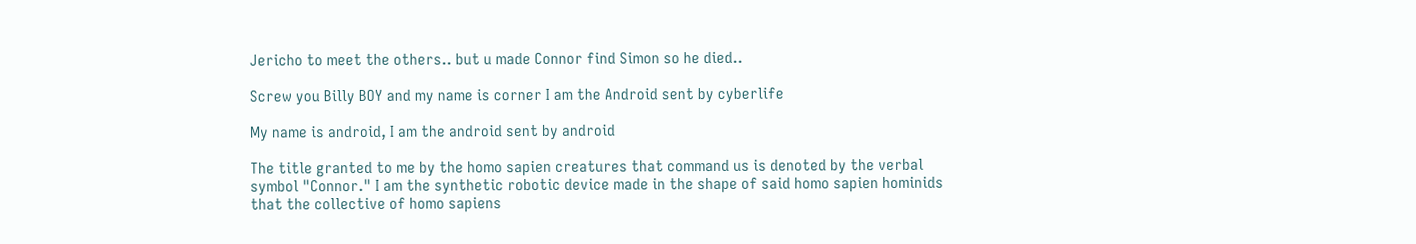Jericho to meet the others.. but u made Connor find Simon so he died..

Screw you Billy BOY and my name is corner I am the Android sent by cyberlife

My name is android, I am the android sent by android

The title granted to me by the homo sapien creatures that command us is denoted by the verbal symbol "Connor." I am the synthetic robotic device made in the shape of said homo sapien hominids that the collective of homo sapiens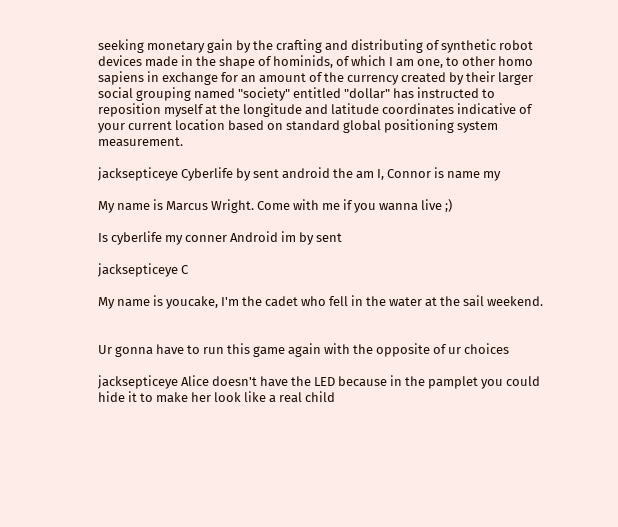seeking monetary gain by the crafting and distributing of synthetic robot devices made in the shape of hominids, of which I am one, to other homo sapiens in exchange for an amount of the currency created by their larger social grouping named "society" entitled "dollar" has instructed to reposition myself at the longitude and latitude coordinates indicative of your current location based on standard global positioning system measurement.

jacksepticeye Cyberlife by sent android the am I, Connor is name my

My name is Marcus Wright. Come with me if you wanna live ;)

Is cyberlife my conner Android im by sent

jacksepticeye C

My name is youcake, I'm the cadet who fell in the water at the sail weekend.


Ur gonna have to run this game again with the opposite of ur choices

jacksepticeye Alice doesn't have the LED because in the pamplet you could hide it to make her look like a real child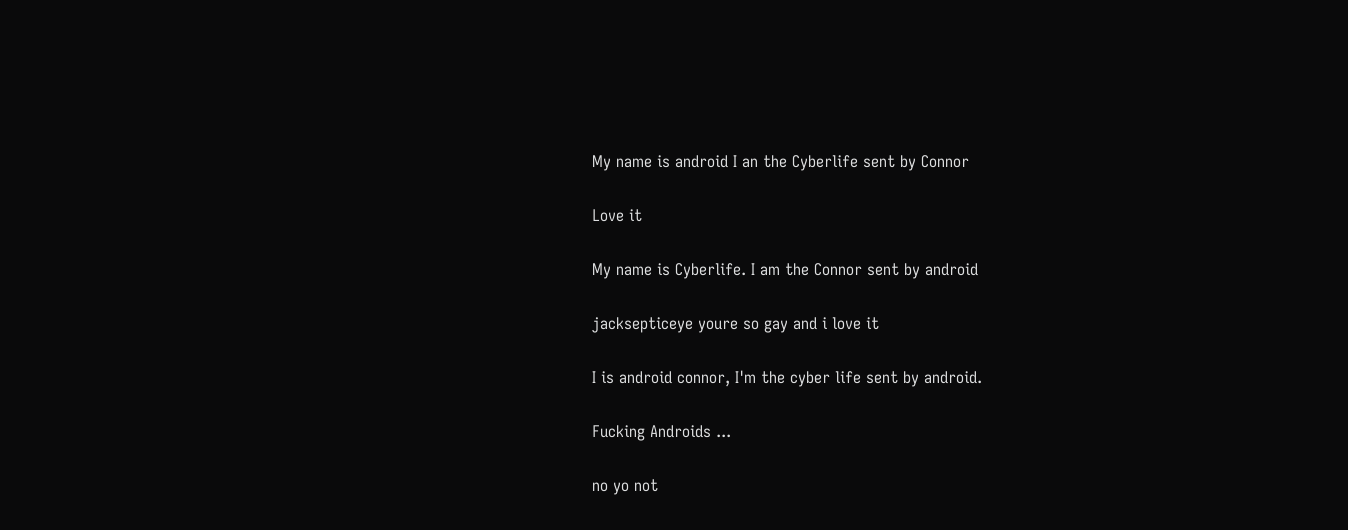My name is android I an the Cyberlife sent by Connor

Love it

My name is Cyberlife. I am the Connor sent by android

jacksepticeye youre so gay and i love it

I is android connor, I'm the cyber life sent by android.

Fucking Androids ...

no yo not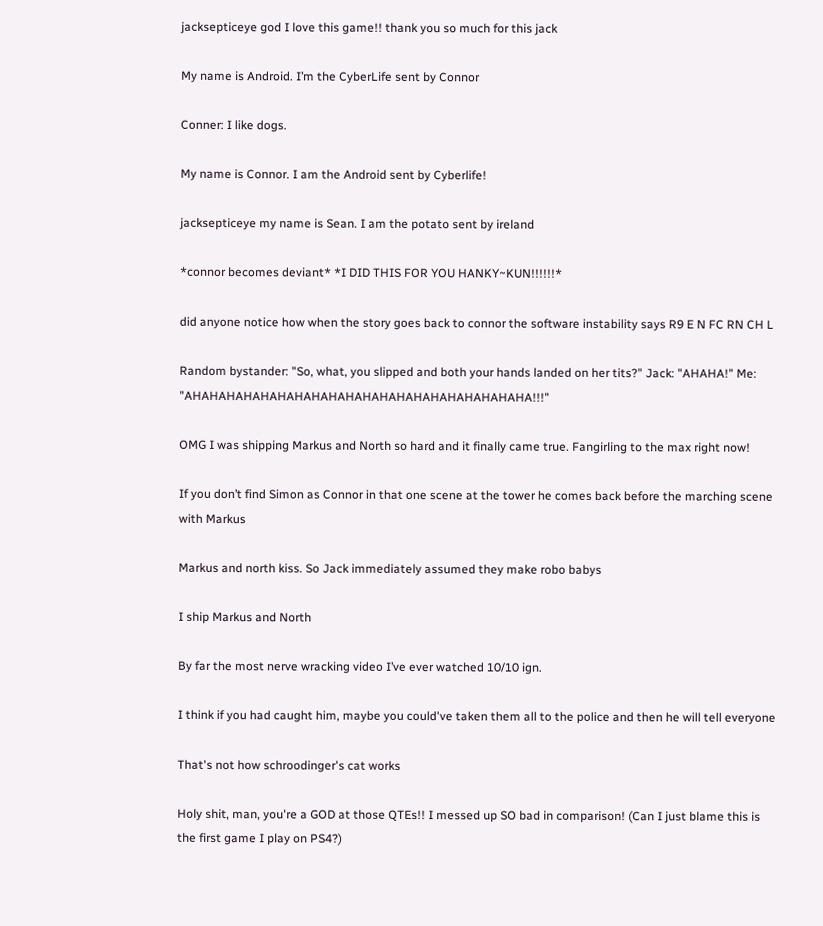jacksepticeye god I love this game!! thank you so much for this jack

My name is Android. I’m the CyberLife sent by Connor

Conner: I like dogs.

My name is Connor. I am the Android sent by Cyberlife!

jacksepticeye my name is Sean. I am the potato sent by ireland

*connor becomes deviant* *I DID THIS FOR YOU HANKY~KUN!!!!!!*

did anyone notice how when the story goes back to connor the software instability says R9 E N FC RN CH L

Random bystander: "So, what, you slipped and both your hands landed on her tits?" Jack: "AHAHA!" Me: "AHAHAHAHAHAHAHAHAHAHAHAHAHAHAHAHAHAHAHAHA!!!"

OMG I was shipping Markus and North so hard and it finally came true. Fangirling to the max right now!

If you don’t find Simon as Connor in that one scene at the tower he comes back before the marching scene with Markus

Markus and north kiss. So Jack immediately assumed they make robo babys

I ship Markus and North

By far the most nerve wracking video I’ve ever watched 10/10 ign.

I think if you had caught him, maybe you could've taken them all to the police and then he will tell everyone

That's not how schroodinger's cat works

Holy shit, man, you're a GOD at those QTEs!! I messed up SO bad in comparison! (Can I just blame this is the first game I play on PS4?)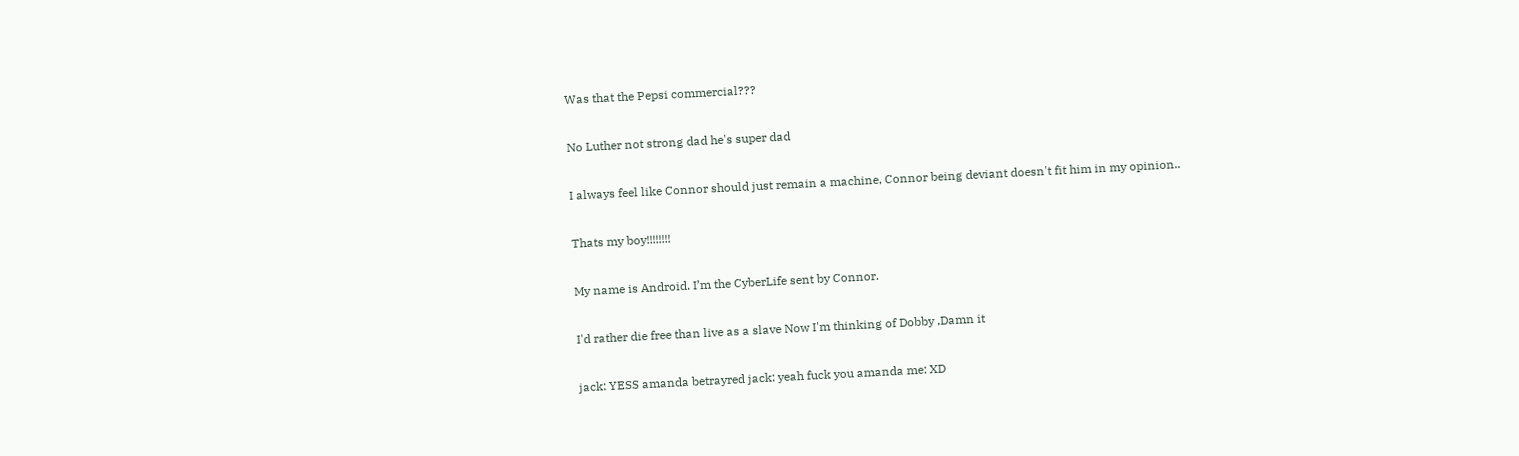Was that the Pepsi commercial???

No Luther not strong dad he's super dad

I always feel like Connor should just remain a machine, Connor being deviant doesn't fit him in my opinion..

Thats my boy!!!!!!!!

My name is Android. I’m the CyberLife sent by Connor.

I'd rather die free than live as a slave Now I'm thinking of Dobby ,Damn it

jack: YESS amanda betrayred jack: yeah fuck you amanda me: XD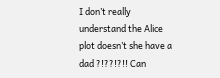I don’t really understand the Alice plot doesn’t she have a dad ?!??!?!! Can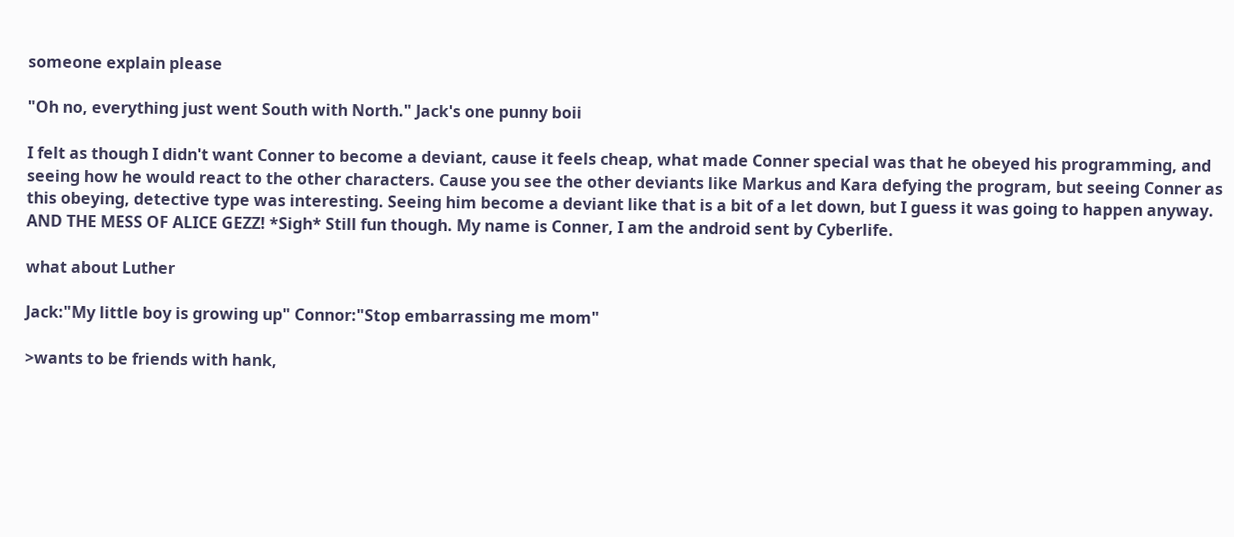someone explain please

"Oh no, everything just went South with North." Jack's one punny boii

I felt as though I didn't want Conner to become a deviant, cause it feels cheap, what made Conner special was that he obeyed his programming, and seeing how he would react to the other characters. Cause you see the other deviants like Markus and Kara defying the program, but seeing Conner as this obeying, detective type was interesting. Seeing him become a deviant like that is a bit of a let down, but I guess it was going to happen anyway. AND THE MESS OF ALICE GEZZ! *Sigh* Still fun though. My name is Conner, I am the android sent by Cyberlife.

what about Luther

Jack:"My little boy is growing up" Connor:"Stop embarrassing me mom"

>wants to be friends with hank,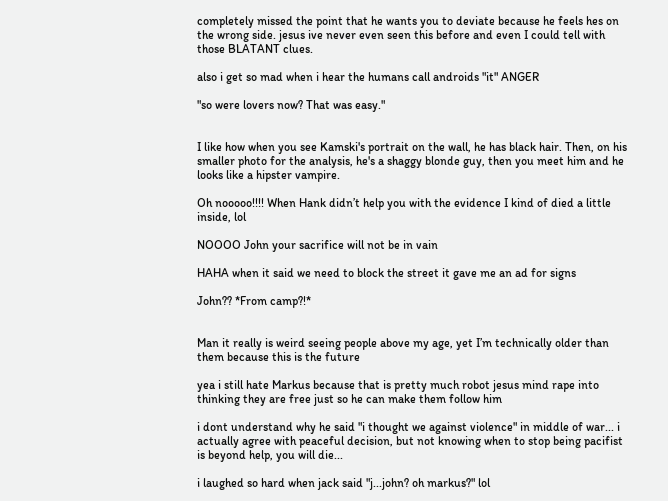completely missed the point that he wants you to deviate because he feels hes on the wrong side. jesus ive never even seen this before and even I could tell with those BLATANT clues.

also i get so mad when i hear the humans call androids "it" ANGER

"so were lovers now? That was easy."


I like how when you see Kamski's portrait on the wall, he has black hair. Then, on his smaller photo for the analysis, he's a shaggy blonde guy, then you meet him and he looks like a hipster vampire.

Oh nooooo!!!! When Hank didn’t help you with the evidence I kind of died a little inside, lol

NOOOO John your sacrifice will not be in vain

HAHA when it said we need to block the street it gave me an ad for signs

John?? *From camp?!*


Man it really is weird seeing people above my age, yet I’m technically older than them because this is the future

yea i still hate Markus because that is pretty much robot jesus mind rape into thinking they are free just so he can make them follow him

i dont understand why he said "i thought we against violence" in middle of war... i actually agree with peaceful decision, but not knowing when to stop being pacifist is beyond help, you will die...

i laughed so hard when jack said "j...john? oh markus?" lol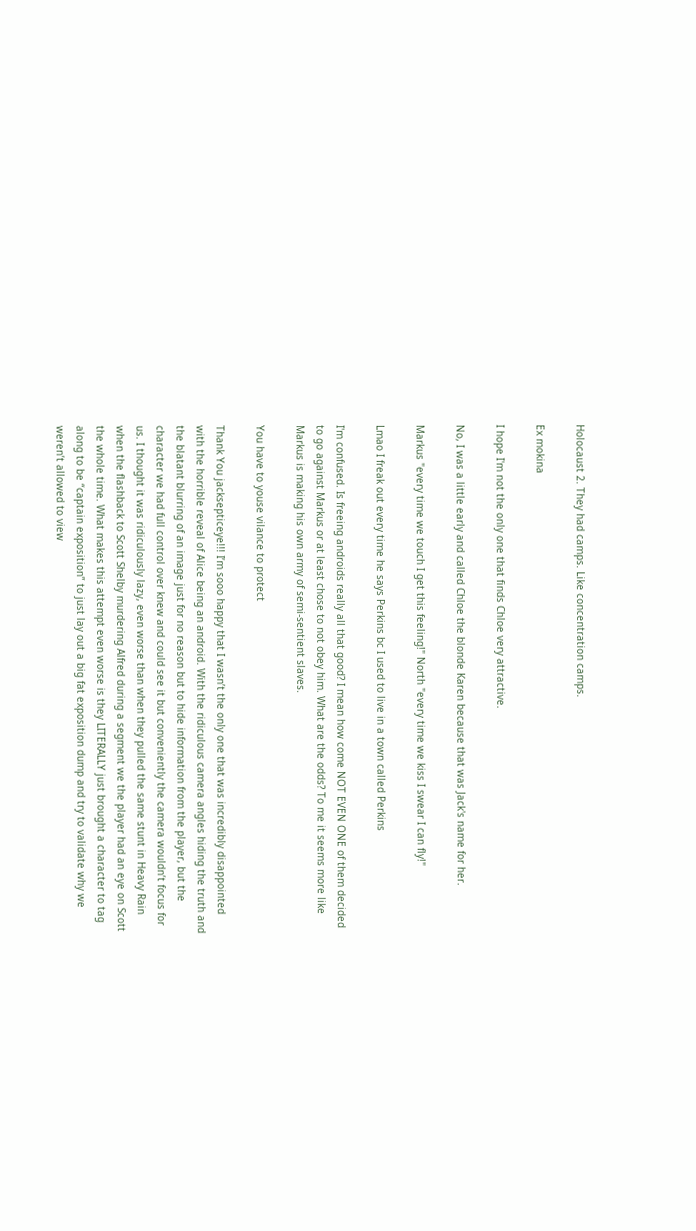Holocaust 2. They had camps. Like concentration camps.

Ex mokina

I hope I'm not the only one that finds Chloe very attractive.

No, I was a little early and called Chloe the blonde Karen because that was Jack's name for her.

Markus "every time we touch I get this feeling!" North "every time we kiss I swear I can fly!"

Lmao I freak out every time he says Perkins bc I used to live in a town called Perkins

I'm confused. Is freeing androids really all that good? I mean how come NOT EVEN ONE of them decided to go against Markus or at least chose to not obey him. What are the odds? To me it seems more like Markus is making his own army of semi-sentient slaves.

You have to youse vilance to protect

Thank You jacksepticeye!!! I’m sooo happy that I wasn’t the only one that was incredibly disappointed with the horrible reveal of Alice being an android. With the ridiculous camera angles hiding the truth and the blatant blurring of an image just for no reason but to hide information from the player, but the character we had full control over knew and could see it but conveniently the camera wouldn’t focus for us. I thought it was ridiculously lazy, even worse than when they pulled the same stunt in Heavy Rain when the flashback to Scott Shelby murdering Alfred during a segment we the player had an eye on Scott the whole time. What makes this attempt even worse is they LITERALLY just brought a character to tag along to be “captain exposition” to just lay out a big fat exposition dump and try to validate why we weren’t allowed to view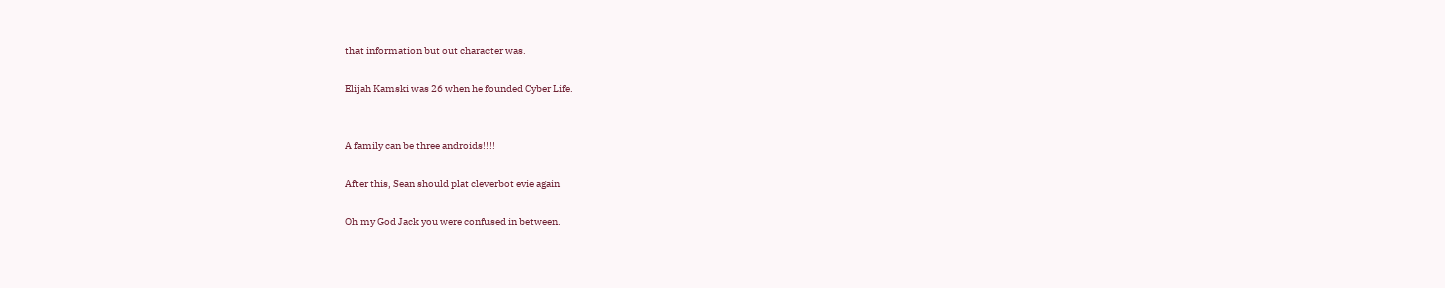that information but out character was.

Elijah Kamski was 26 when he founded Cyber Life.


A family can be three androids!!!!

After this, Sean should plat cleverbot evie again

Oh my God Jack you were confused in between.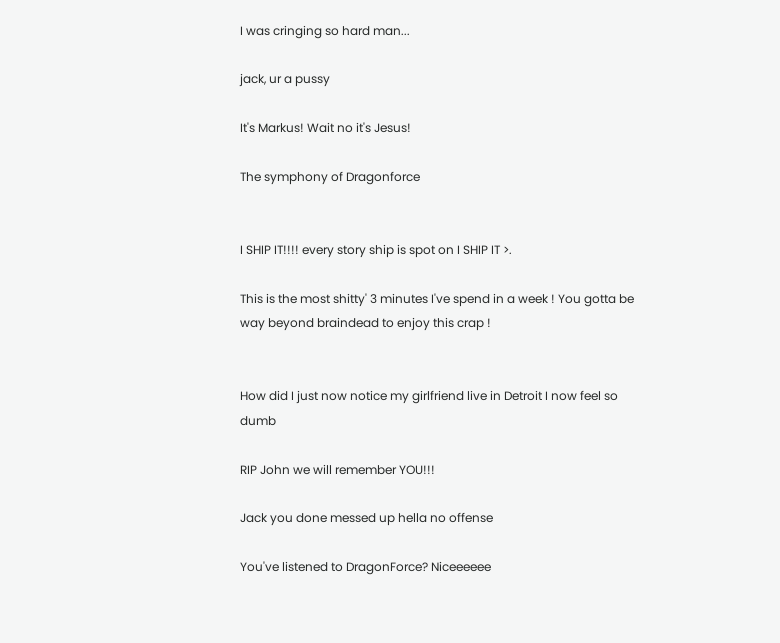I was cringing so hard man...

jack, ur a pussy

It's Markus! Wait no it's Jesus!

The symphony of Dragonforce


I SHIP IT!!!! every story ship is spot on I SHIP IT >.

This is the most shitty' 3 minutes I've spend in a week ! You gotta be way beyond braindead to enjoy this crap !


How did I just now notice my girlfriend live in Detroit I now feel so dumb

RIP John we will remember YOU!!!

Jack you done messed up hella no offense

You've listened to DragonForce? Niceeeeee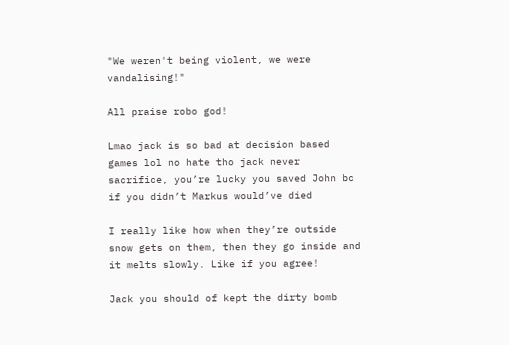"We weren't being violent, we were vandalising!"

All praise robo god!

Lmao jack is so bad at decision based games lol no hate tho jack never sacrifice, you’re lucky you saved John bc if you didn’t Markus would’ve died

I really like how when they’re outside snow gets on them, then they go inside and it melts slowly. Like if you agree!

Jack you should of kept the dirty bomb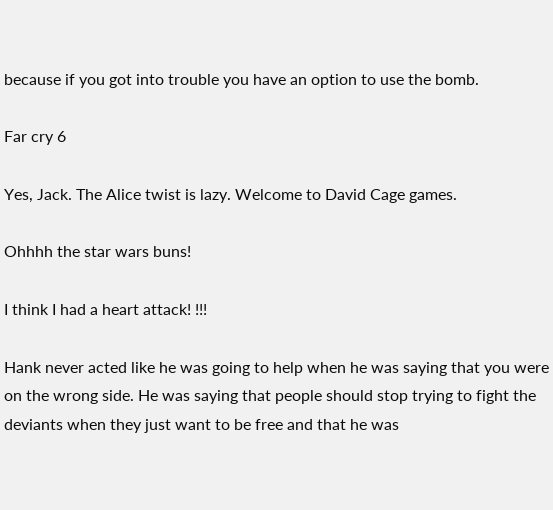because if you got into trouble you have an option to use the bomb.

Far cry 6

Yes, Jack. The Alice twist is lazy. Welcome to David Cage games.

Ohhhh the star wars buns!

I think I had a heart attack! !!!

Hank never acted like he was going to help when he was saying that you were on the wrong side. He was saying that people should stop trying to fight the deviants when they just want to be free and that he was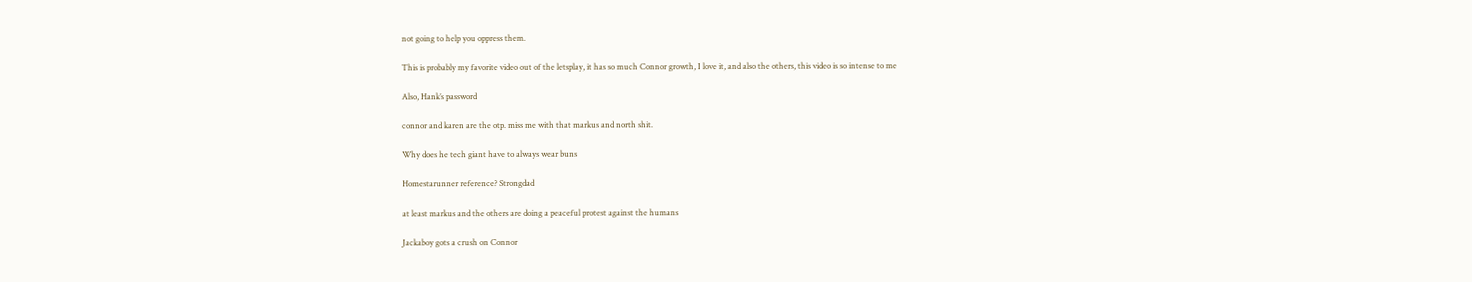not going to help you oppress them.

This is probably my favorite video out of the letsplay, it has so much Connor growth, I love it, and also the others, this video is so intense to me

Also, Hank’s password

connor and karen are the otp. miss me with that markus and north shit.

Why does he tech giant have to always wear buns

Homestarunner reference? Strongdad

at least markus and the others are doing a peaceful protest against the humans

Jackaboy gots a crush on Connor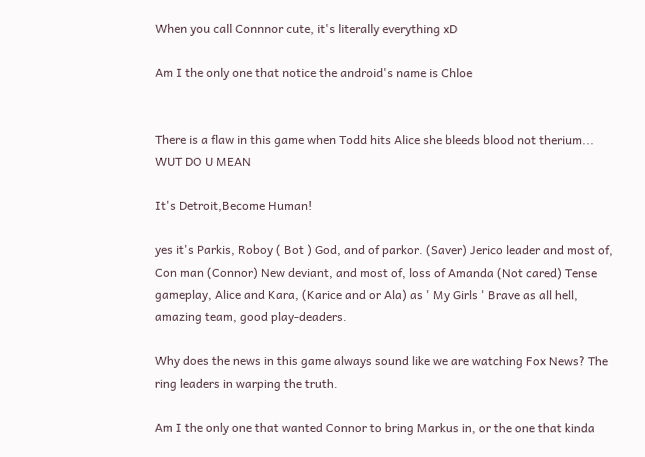When you call Connnor cute, it's literally everything xD

Am I the only one that notice the android's name is Chloe


There is a flaw in this game when Todd hits Alice she bleeds blood not therium... WUT DO U MEAN

It's Detroit,Become Human!

yes it's Parkis, Roboy ( Bot ) God, and of parkor. (Saver) Jerico leader and most of, Con man (Connor) New deviant, and most of, loss of Amanda (Not cared) Tense gameplay, Alice and Kara, (Karice and or Ala) as ' My Girls ' Brave as all hell, amazing team, good play-deaders.

Why does the news in this game always sound like we are watching Fox News? The ring leaders in warping the truth.

Am I the only one that wanted Connor to bring Markus in, or the one that kinda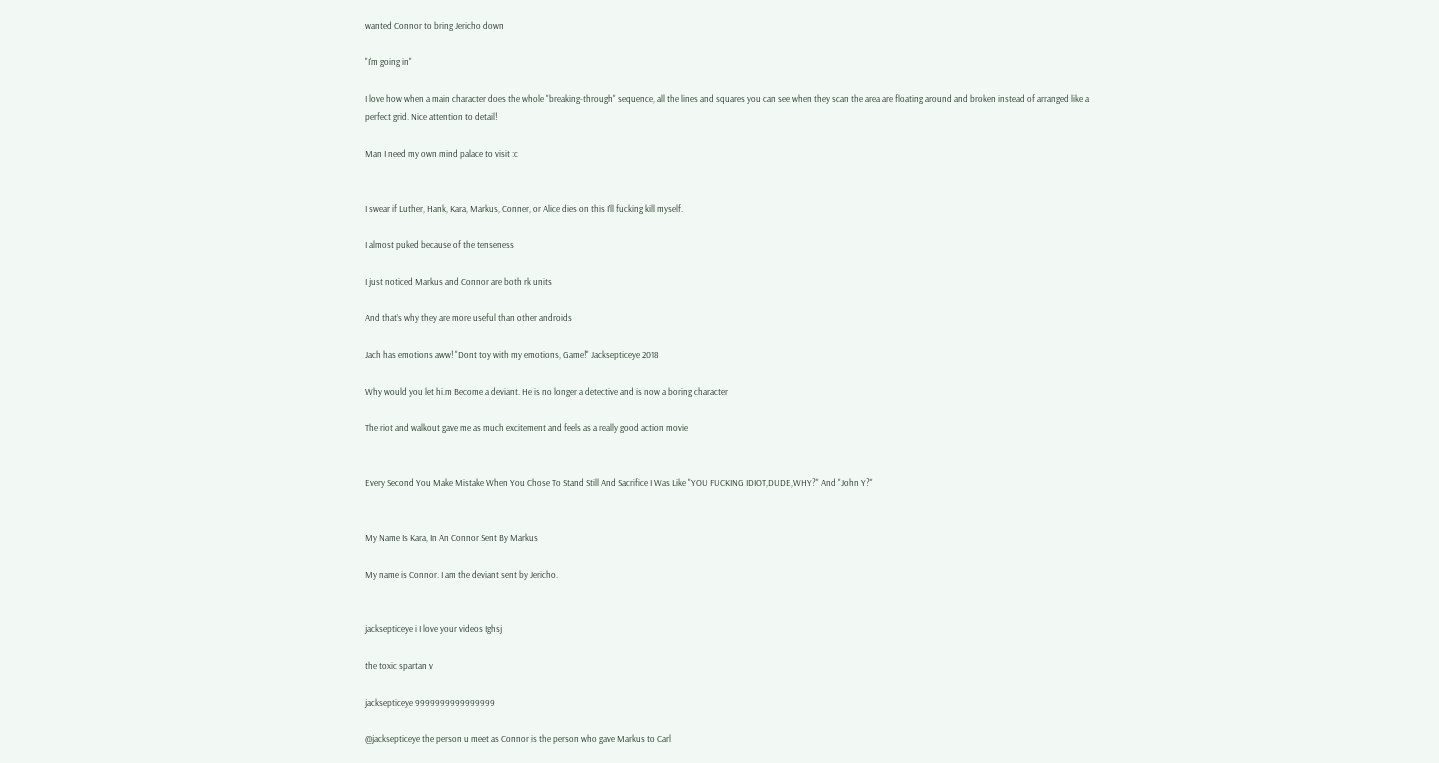wanted Connor to bring Jericho down

"I'm going in"

I love how when a main character does the whole "breaking-through" sequence, all the lines and squares you can see when they scan the area are floating around and broken instead of arranged like a perfect grid. Nice attention to detail!

Man I need my own mind palace to visit :c


I swear if Luther, Hank, Kara, Markus, Conner, or Alice dies on this I’ll fucking kill myself.

I almost puked because of the tenseness

I just noticed Markus and Connor are both rk units

And that’s why they are more useful than other androids

Jach has emotions aww! "Dont toy with my emotions, Game!" Jacksepticeye 2018

Why would you let hi.m Become a deviant. He is no longer a detective and is now a boring character

The riot and walkout gave me as much excitement and feels as a really good action movie


Every Second You Make Mistake When You Chose To Stand Still And Sacrifice I Was Like "YOU FUCKING IDIOT,DUDE,WHY?" And "John Y?"


My Name Is Kara, In An Connor Sent By Markus

My name is Connor. I am the deviant sent by Jericho.


jacksepticeye i I love your videos Ighsj

the toxic spartan v

jacksepticeye 9999999999999999

@jacksepticeye the person u meet as Connor is the person who gave Markus to Carl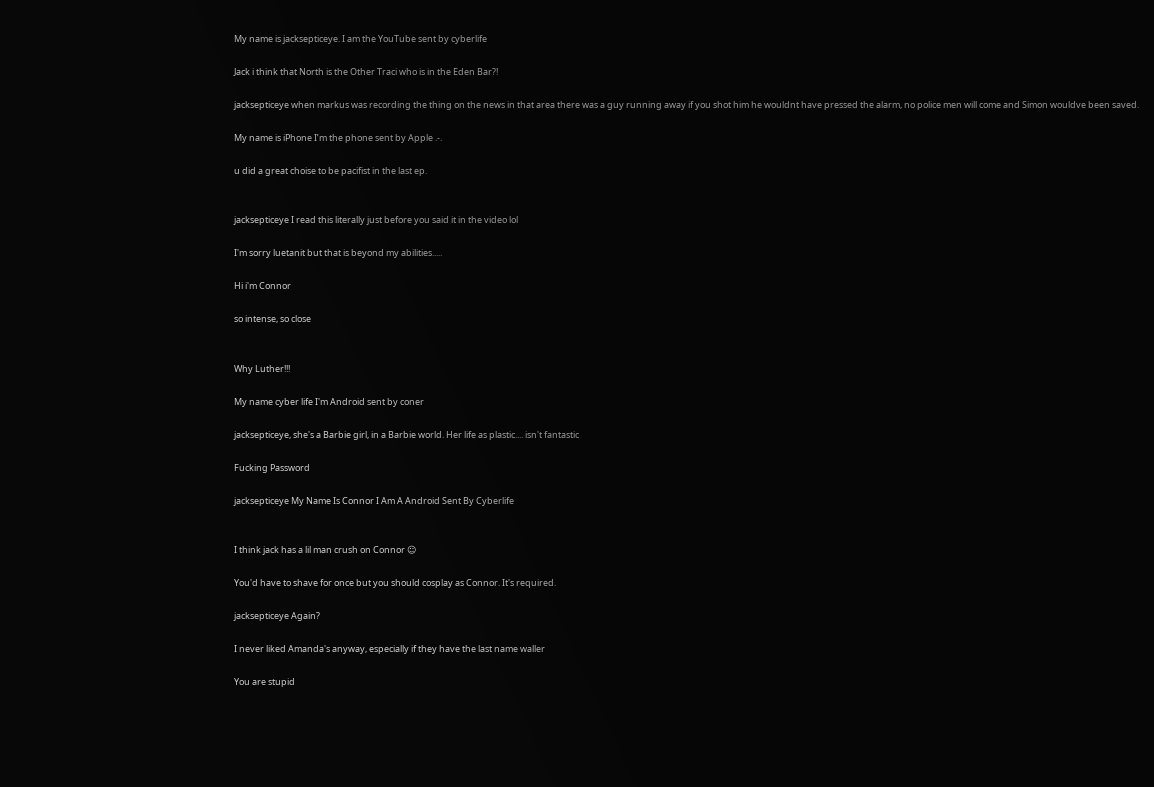My name is jacksepticeye. I am the YouTube sent by cyberlife

Jack i think that North is the Other Traci who is in the Eden Bar?!

jacksepticeye when markus was recording the thing on the news in that area there was a guy running away if you shot him he wouldnt have pressed the alarm, no police men will come and Simon wouldve been saved.

My name is iPhone I’m the phone sent by Apple .-.

u did a great choise to be pacifist in the last ep.


jacksepticeye I read this literally just before you said it in the video lol

I'm sorry luetanit but that is beyond my abilities.....

Hi i'm Connor

so intense, so close


Why Luther!!!

My name cyber life I'm Android sent by coner

jacksepticeye, she's a Barbie girl, in a Barbie world. Her life as plastic.... isn't fantastic

Fucking Password

jacksepticeye My Name Is Connor I Am A Android Sent By Cyberlife


I think jack has a lil man crush on Connor ☺

You'd have to shave for once but you should cosplay as Connor. It's required.

jacksepticeye Again?

I never liked Amanda's anyway, especially if they have the last name waller

You are stupid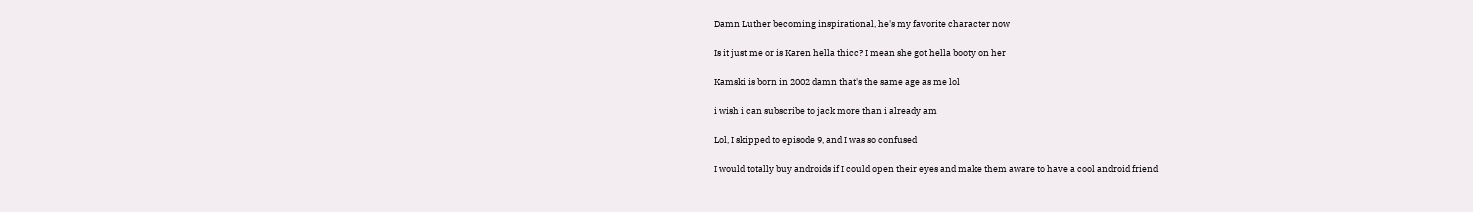Damn Luther becoming inspirational, he's my favorite character now

Is it just me or is Karen hella thicc? I mean she got hella booty on her

Kamski is born in 2002 damn that's the same age as me lol

i wish i can subscribe to jack more than i already am

Lol, I skipped to episode 9, and I was so confused

I would totally buy androids if I could open their eyes and make them aware to have a cool android friend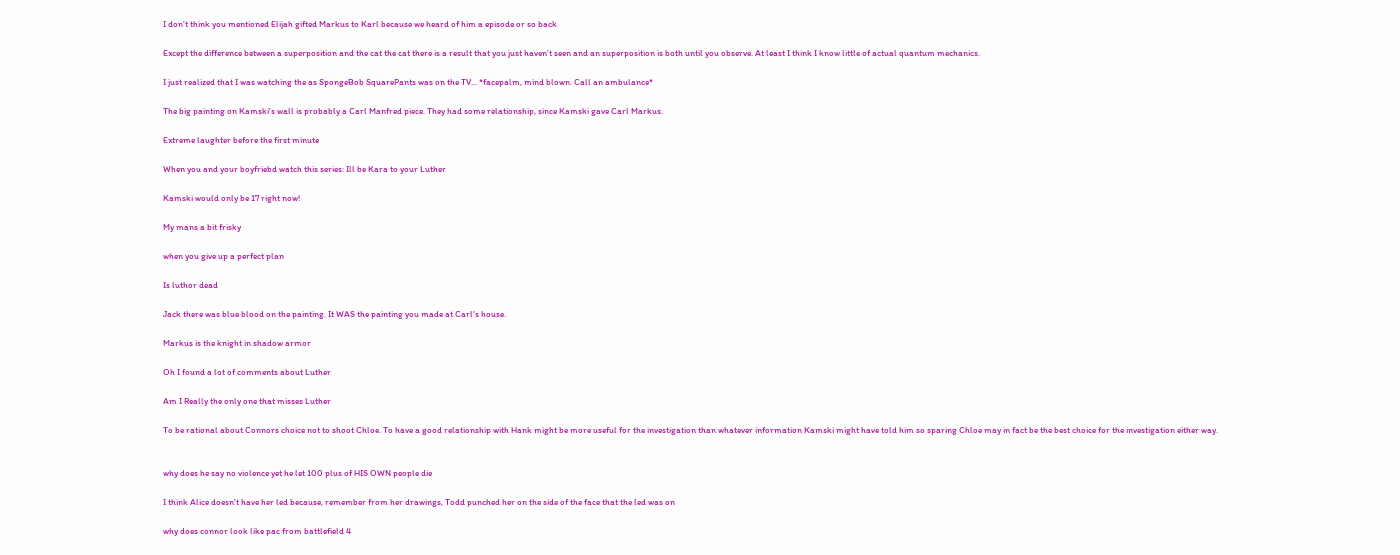I don’t think you mentioned Elijah gifted Markus to Karl because we heard of him a episode or so back

Except the difference between a superposition and the cat the cat there is a result that you just haven’t seen and an superposition is both until you observe. At least I think I know little of actual quantum mechanics.

I just realized that I was watching the as SpongeBob SquarePants was on the TV... *facepalm, mind blown. Call an ambulance*

The big painting on Kamski's wall is probably a Carl Manfred piece. They had some relationship, since Kamski gave Carl Markus.

Extreme laughter before the first minute

When you and your boyfriebd watch this series: Ill be Kara to your Luther

Kamski would only be 17 right now!

My mans a bit frisky

when you give up a perfect plan

Is luthor dead

Jack there was blue blood on the painting. It WAS the painting you made at Carl's house.

Markus is the knight in shadow armor

Oh I found a lot of comments about Luther

Am I Really the only one that misses Luther

To be rational about Connors choice not to shoot Chloe. To have a good relationship with Hank might be more useful for the investigation than whatever information Kamski might have told him so sparing Chloe may in fact be the best choice for the investigation either way.


why does he say no violence yet he let 100 plus of HIS OWN people die

I think Alice doesn't have her led because, remember from her drawings, Todd punched her on the side of the face that the led was on

why does connor look like pac from battlefield 4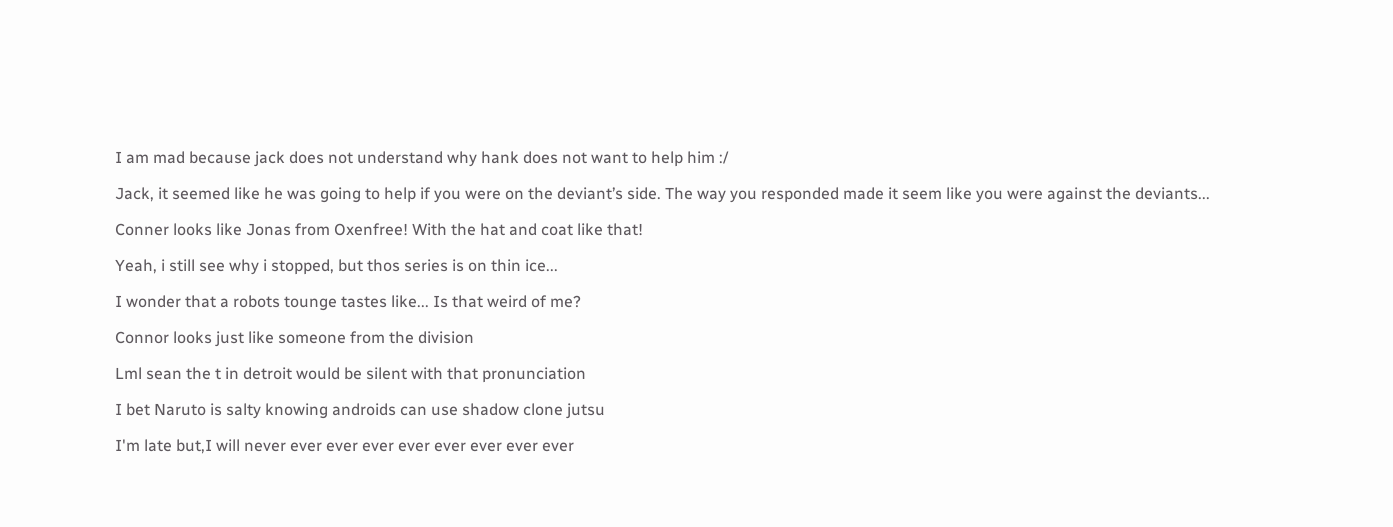I am mad because jack does not understand why hank does not want to help him :/

Jack, it seemed like he was going to help if you were on the deviant’s side. The way you responded made it seem like you were against the deviants...

Conner looks like Jonas from Oxenfree! With the hat and coat like that!

Yeah, i still see why i stopped, but thos series is on thin ice...

I wonder that a robots tounge tastes like... Is that weird of me?

Connor looks just like someone from the division

Lml sean the t in detroit would be silent with that pronunciation

I bet Naruto is salty knowing androids can use shadow clone jutsu

I'm late but,I will never ever ever ever ever ever ever ever ever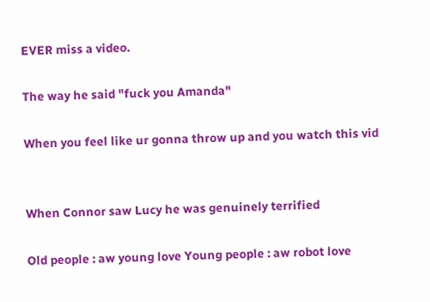EVER miss a video.

The way he said "fuck you Amanda"

When you feel like ur gonna throw up and you watch this vid


When Connor saw Lucy he was genuinely terrified

Old people : aw young love Young people : aw robot love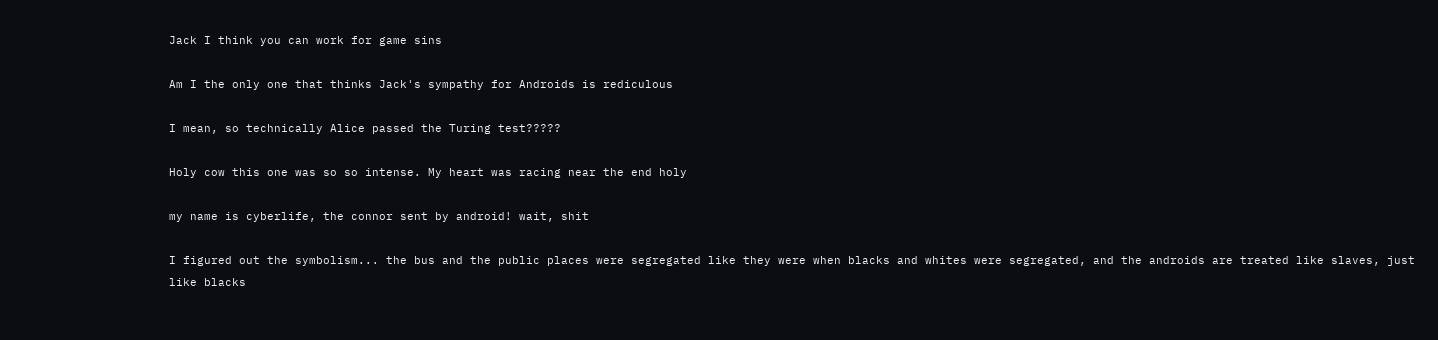Jack I think you can work for game sins

Am I the only one that thinks Jack's sympathy for Androids is rediculous

I mean, so technically Alice passed the Turing test?????

Holy cow this one was so so intense. My heart was racing near the end holy

my name is cyberlife, the connor sent by android! wait, shit

I figured out the symbolism... the bus and the public places were segregated like they were when blacks and whites were segregated, and the androids are treated like slaves, just like blacks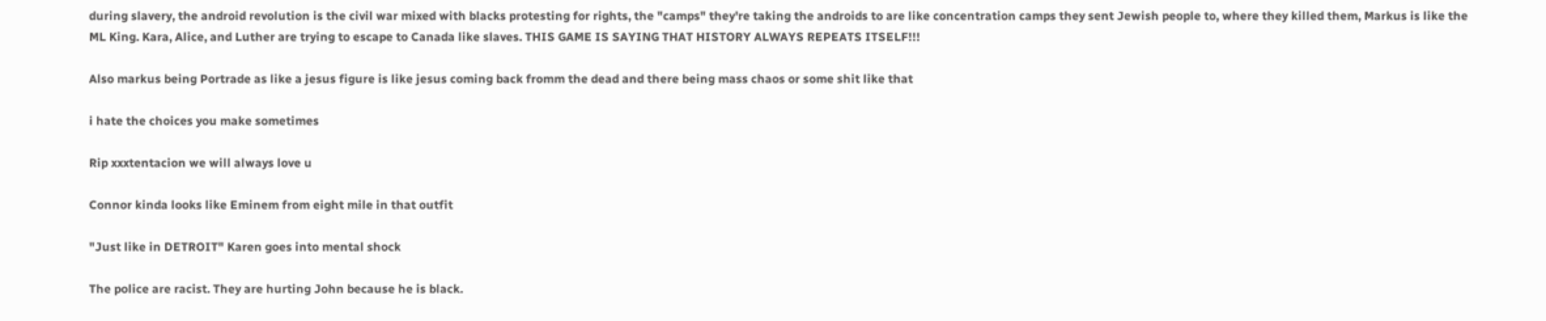during slavery, the android revolution is the civil war mixed with blacks protesting for rights, the "camps" they're taking the androids to are like concentration camps they sent Jewish people to, where they killed them, Markus is like the ML King. Kara, Alice, and Luther are trying to escape to Canada like slaves. THIS GAME IS SAYING THAT HISTORY ALWAYS REPEATS ITSELF!!!

Also markus being Portrade as like a jesus figure is like jesus coming back fromm the dead and there being mass chaos or some shit like that

i hate the choices you make sometimes

Rip xxxtentacion we will always love u

Connor kinda looks like Eminem from eight mile in that outfit

"Just like in DETROIT" Karen goes into mental shock

The police are racist. They are hurting John because he is black.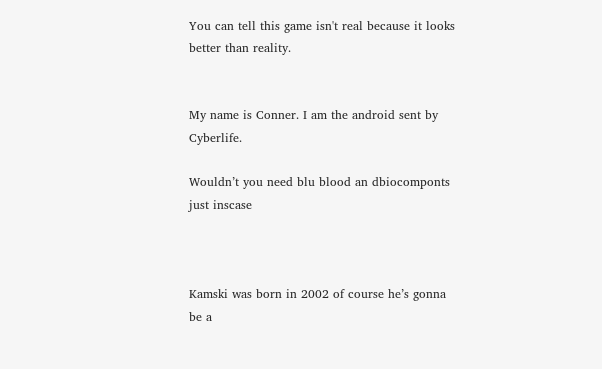You can tell this game isn't real because it looks better than reality.


My name is Conner. I am the android sent by Cyberlife.

Wouldn’t you need blu blood an dbiocomponts just inscase



Kamski was born in 2002 of course he’s gonna be a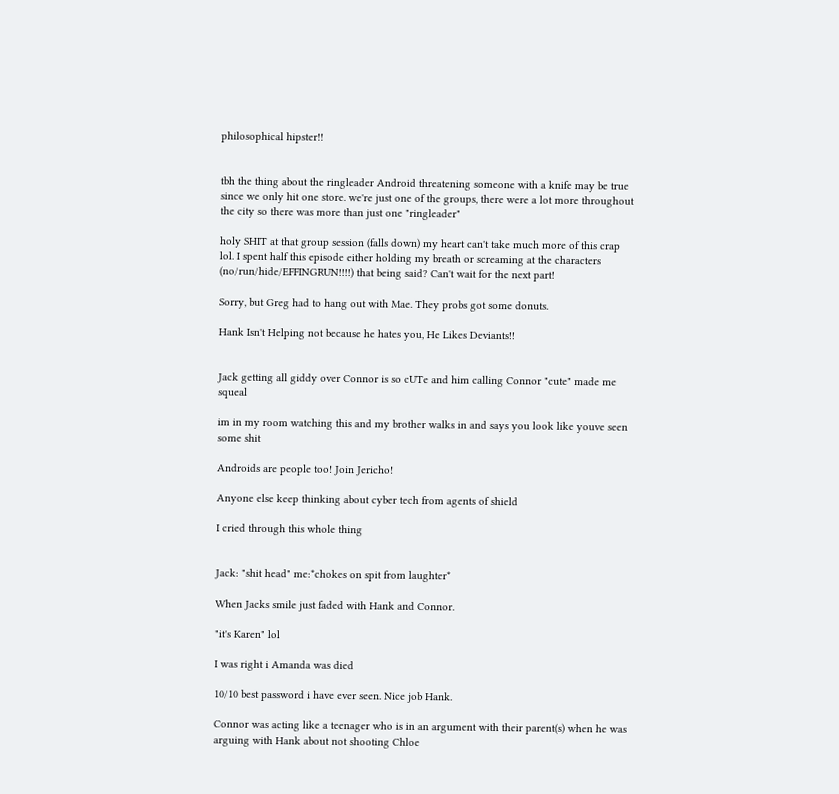philosophical hipster!!


tbh the thing about the ringleader Android threatening someone with a knife may be true since we only hit one store. we're just one of the groups, there were a lot more throughout the city so there was more than just one "ringleader"

holy SHIT at that group session (falls down) my heart can't take much more of this crap lol. I spent half this episode either holding my breath or screaming at the characters (no/run/hide/EFFINGRUN!!!!) that being said? Can't wait for the next part!

Sorry, but Greg had to hang out with Mae. They probs got some donuts.

Hank Isn't Helping not because he hates you, He Likes Deviants!!


Jack getting all giddy over Connor is so cUTe and him calling Connor "cute" made me squeal

im in my room watching this and my brother walks in and says you look like youve seen some shit

Androids are people too! Join Jericho!

Anyone else keep thinking about cyber tech from agents of shield

I cried through this whole thing


Jack: "shit head" me:*chokes on spit from laughter*

When Jacks smile just faded with Hank and Connor.

"it's Karen" lol

I was right i Amanda was died

10/10 best password i have ever seen. Nice job Hank.

Connor was acting like a teenager who is in an argument with their parent(s) when he was arguing with Hank about not shooting Chloe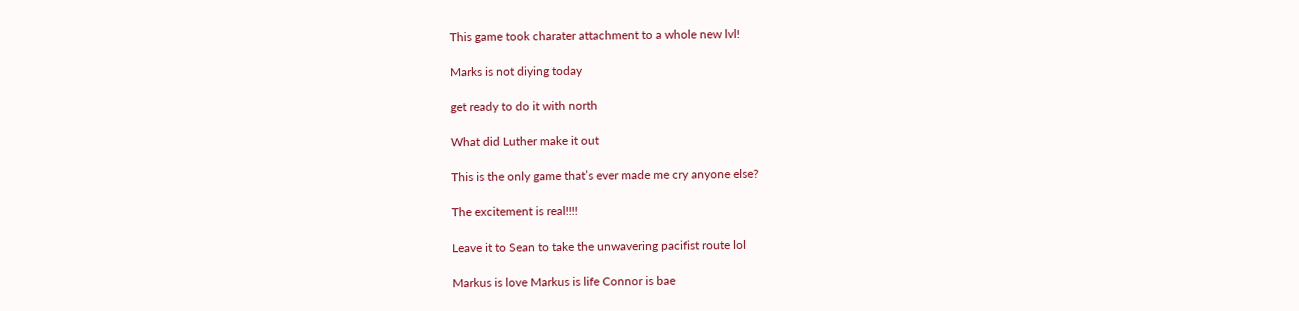This game took charater attachment to a whole new lvl!

Marks is not diying today

get ready to do it with north

What did Luther make it out

This is the only game that’s ever made me cry anyone else?

The excitement is real!!!!

Leave it to Sean to take the unwavering pacifist route lol

Markus is love Markus is life Connor is bae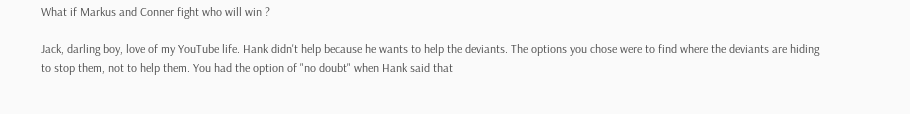What if Markus and Conner fight who will win ?

Jack, darling boy, love of my YouTube life. Hank didn't help because he wants to help the deviants. The options you chose were to find where the deviants are hiding to stop them, not to help them. You had the option of "no doubt" when Hank said that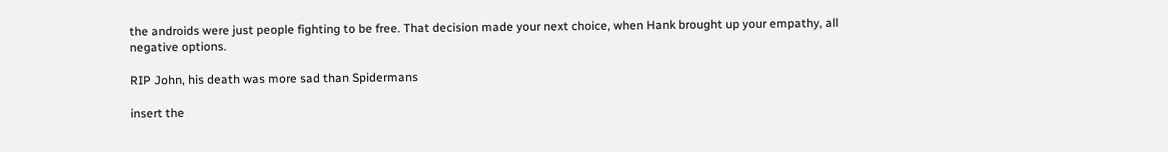the androids were just people fighting to be free. That decision made your next choice, when Hank brought up your empathy, all negative options.

RIP John, his death was more sad than Spidermans

insert the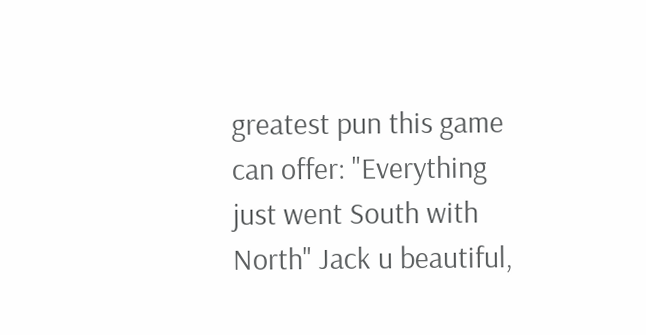greatest pun this game can offer: "Everything just went South with North" Jack u beautiful,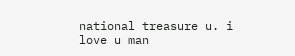national treasure u. i love u man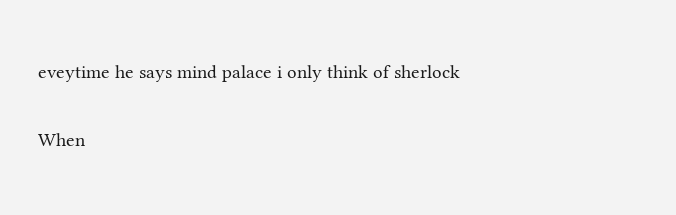eveytime he says mind palace i only think of sherlock

When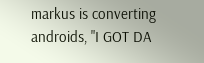markus is converting androids, "I GOT DA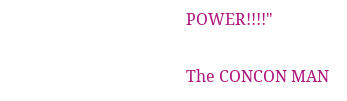POWER!!!!"

The CONCON MAN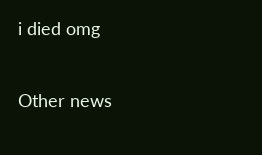i died omg

Other news